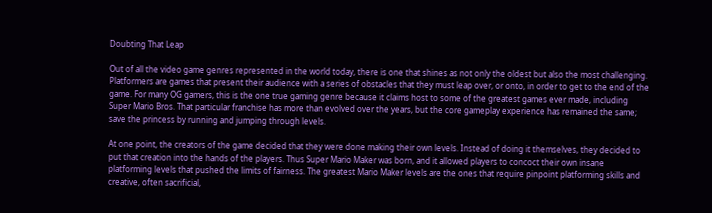Doubting That Leap

Out of all the video game genres represented in the world today, there is one that shines as not only the oldest but also the most challenging. Platformers are games that present their audience with a series of obstacles that they must leap over, or onto, in order to get to the end of the game. For many OG gamers, this is the one true gaming genre because it claims host to some of the greatest games ever made, including Super Mario Bros. That particular franchise has more than evolved over the years, but the core gameplay experience has remained the same; save the princess by running and jumping through levels.

At one point, the creators of the game decided that they were done making their own levels. Instead of doing it themselves, they decided to put that creation into the hands of the players. Thus Super Mario Maker was born, and it allowed players to concoct their own insane platforming levels that pushed the limits of fairness. The greatest Mario Maker levels are the ones that require pinpoint platforming skills and creative, often sacrificial,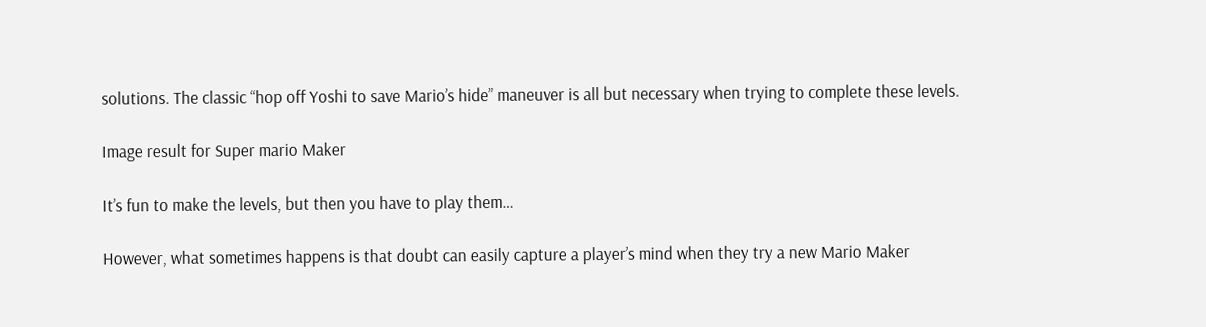solutions. The classic “hop off Yoshi to save Mario’s hide” maneuver is all but necessary when trying to complete these levels.

Image result for Super mario Maker

It’s fun to make the levels, but then you have to play them…

However, what sometimes happens is that doubt can easily capture a player’s mind when they try a new Mario Maker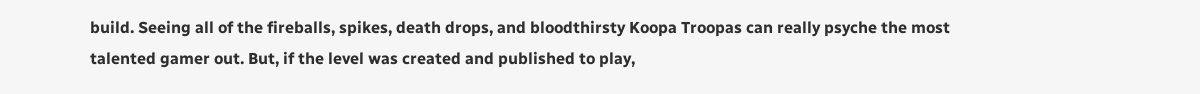build. Seeing all of the fireballs, spikes, death drops, and bloodthirsty Koopa Troopas can really psyche the most talented gamer out. But, if the level was created and published to play,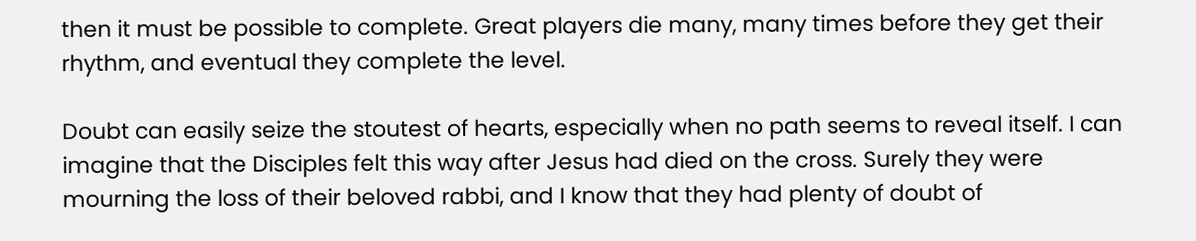then it must be possible to complete. Great players die many, many times before they get their rhythm, and eventual they complete the level.

Doubt can easily seize the stoutest of hearts, especially when no path seems to reveal itself. I can imagine that the Disciples felt this way after Jesus had died on the cross. Surely they were mourning the loss of their beloved rabbi, and I know that they had plenty of doubt of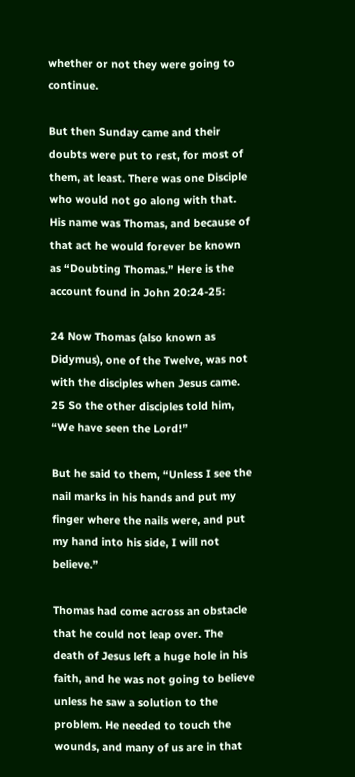whether or not they were going to continue.

But then Sunday came and their doubts were put to rest, for most of them, at least. There was one Disciple who would not go along with that. His name was Thomas, and because of that act he would forever be known as “Doubting Thomas.” Here is the account found in John 20:24-25:

24 Now Thomas (also known as Didymus), one of the Twelve, was not with the disciples when Jesus came. 25 So the other disciples told him, “We have seen the Lord!”

But he said to them, “Unless I see the nail marks in his hands and put my finger where the nails were, and put my hand into his side, I will not believe.”

Thomas had come across an obstacle that he could not leap over. The death of Jesus left a huge hole in his faith, and he was not going to believe unless he saw a solution to the problem. He needed to touch the wounds, and many of us are in that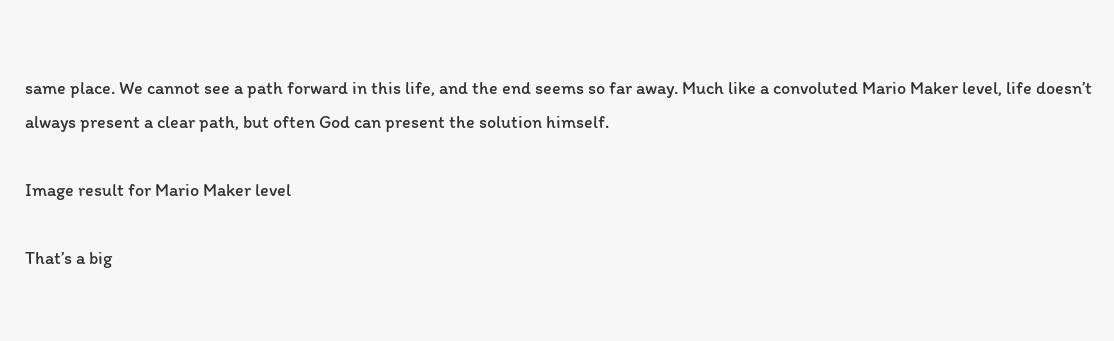same place. We cannot see a path forward in this life, and the end seems so far away. Much like a convoluted Mario Maker level, life doesn’t always present a clear path, but often God can present the solution himself.

Image result for Mario Maker level

That’s a big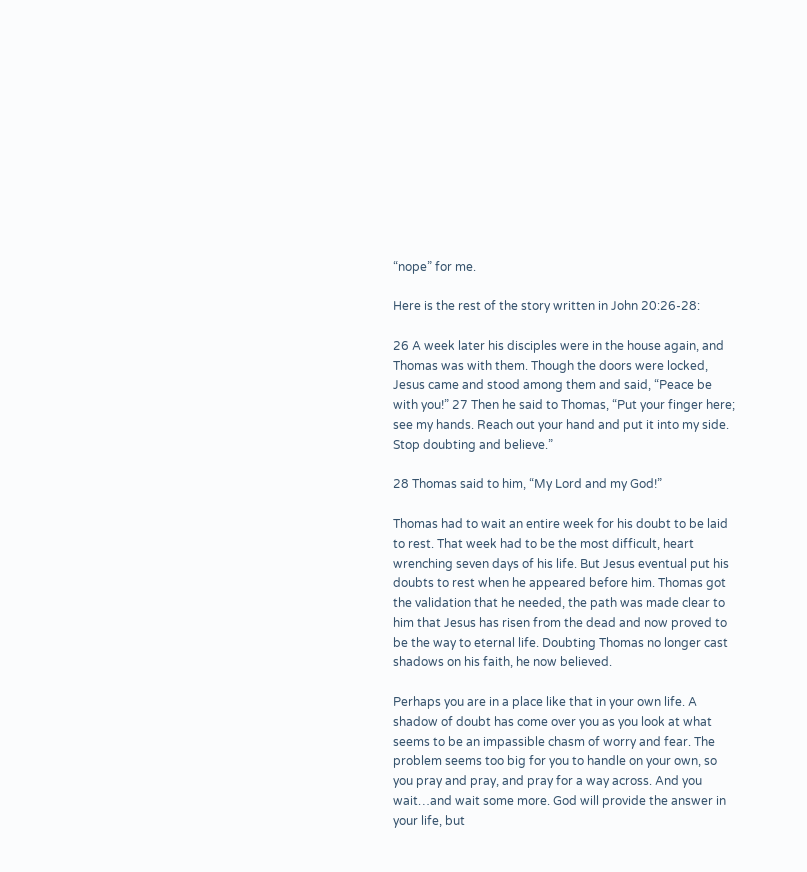“nope” for me.

Here is the rest of the story written in John 20:26-28:

26 A week later his disciples were in the house again, and Thomas was with them. Though the doors were locked, Jesus came and stood among them and said, “Peace be with you!” 27 Then he said to Thomas, “Put your finger here; see my hands. Reach out your hand and put it into my side. Stop doubting and believe.”

28 Thomas said to him, “My Lord and my God!”

Thomas had to wait an entire week for his doubt to be laid to rest. That week had to be the most difficult, heart wrenching seven days of his life. But Jesus eventual put his doubts to rest when he appeared before him. Thomas got the validation that he needed, the path was made clear to him that Jesus has risen from the dead and now proved to be the way to eternal life. Doubting Thomas no longer cast shadows on his faith, he now believed.

Perhaps you are in a place like that in your own life. A shadow of doubt has come over you as you look at what seems to be an impassible chasm of worry and fear. The problem seems too big for you to handle on your own, so you pray and pray, and pray for a way across. And you wait…and wait some more. God will provide the answer in your life, but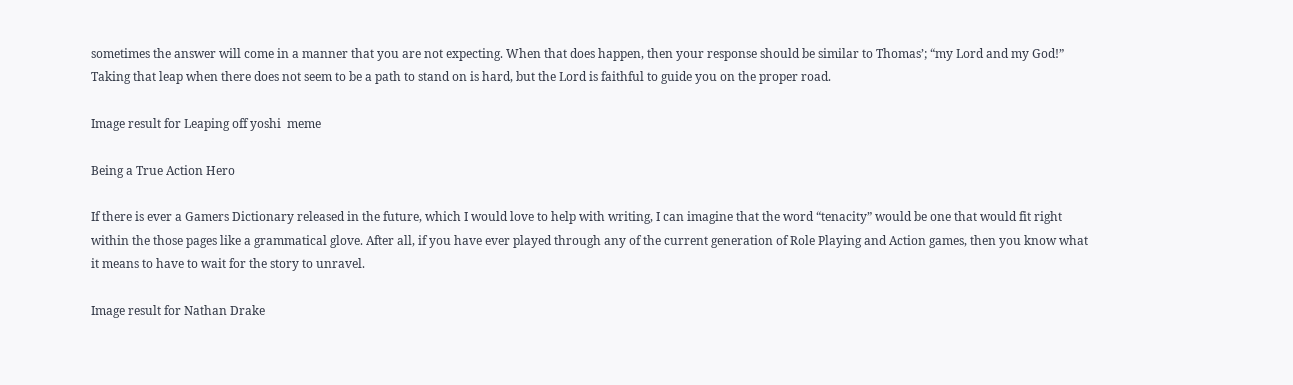sometimes the answer will come in a manner that you are not expecting. When that does happen, then your response should be similar to Thomas’; “my Lord and my God!” Taking that leap when there does not seem to be a path to stand on is hard, but the Lord is faithful to guide you on the proper road.

Image result for Leaping off yoshi  meme

Being a True Action Hero

If there is ever a Gamers Dictionary released in the future, which I would love to help with writing, I can imagine that the word “tenacity” would be one that would fit right within the those pages like a grammatical glove. After all, if you have ever played through any of the current generation of Role Playing and Action games, then you know what it means to have to wait for the story to unravel.

Image result for Nathan Drake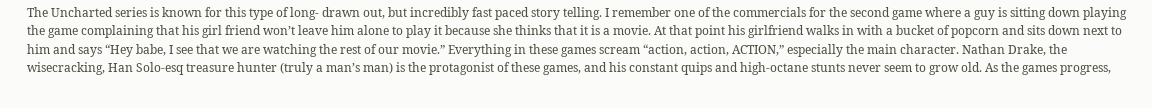The Uncharted series is known for this type of long- drawn out, but incredibly fast paced story telling. I remember one of the commercials for the second game where a guy is sitting down playing the game complaining that his girl friend won’t leave him alone to play it because she thinks that it is a movie. At that point his girlfriend walks in with a bucket of popcorn and sits down next to him and says “Hey babe, I see that we are watching the rest of our movie.” Everything in these games scream “action, action, ACTION,” especially the main character. Nathan Drake, the wisecracking, Han Solo-esq treasure hunter (truly a man’s man) is the protagonist of these games, and his constant quips and high-octane stunts never seem to grow old. As the games progress,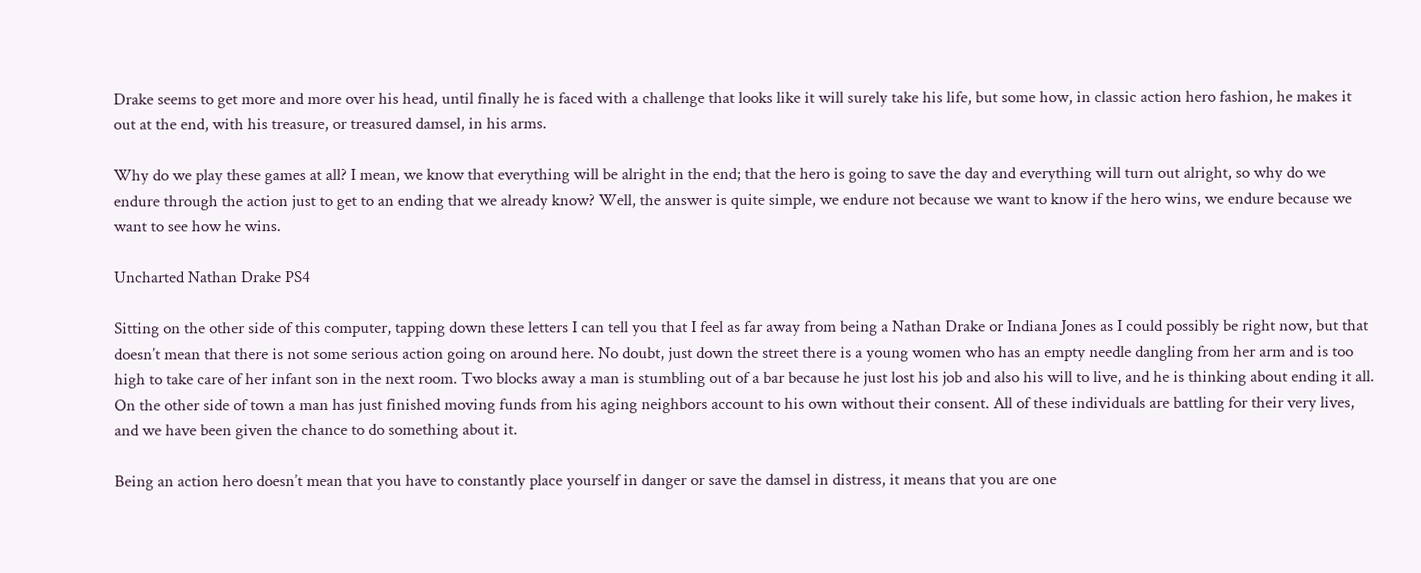Drake seems to get more and more over his head, until finally he is faced with a challenge that looks like it will surely take his life, but some how, in classic action hero fashion, he makes it out at the end, with his treasure, or treasured damsel, in his arms.

Why do we play these games at all? I mean, we know that everything will be alright in the end; that the hero is going to save the day and everything will turn out alright, so why do we endure through the action just to get to an ending that we already know? Well, the answer is quite simple, we endure not because we want to know if the hero wins, we endure because we want to see how he wins.

Uncharted Nathan Drake PS4

Sitting on the other side of this computer, tapping down these letters I can tell you that I feel as far away from being a Nathan Drake or Indiana Jones as I could possibly be right now, but that doesn’t mean that there is not some serious action going on around here. No doubt, just down the street there is a young women who has an empty needle dangling from her arm and is too high to take care of her infant son in the next room. Two blocks away a man is stumbling out of a bar because he just lost his job and also his will to live, and he is thinking about ending it all. On the other side of town a man has just finished moving funds from his aging neighbors account to his own without their consent. All of these individuals are battling for their very lives, and we have been given the chance to do something about it.

Being an action hero doesn’t mean that you have to constantly place yourself in danger or save the damsel in distress, it means that you are one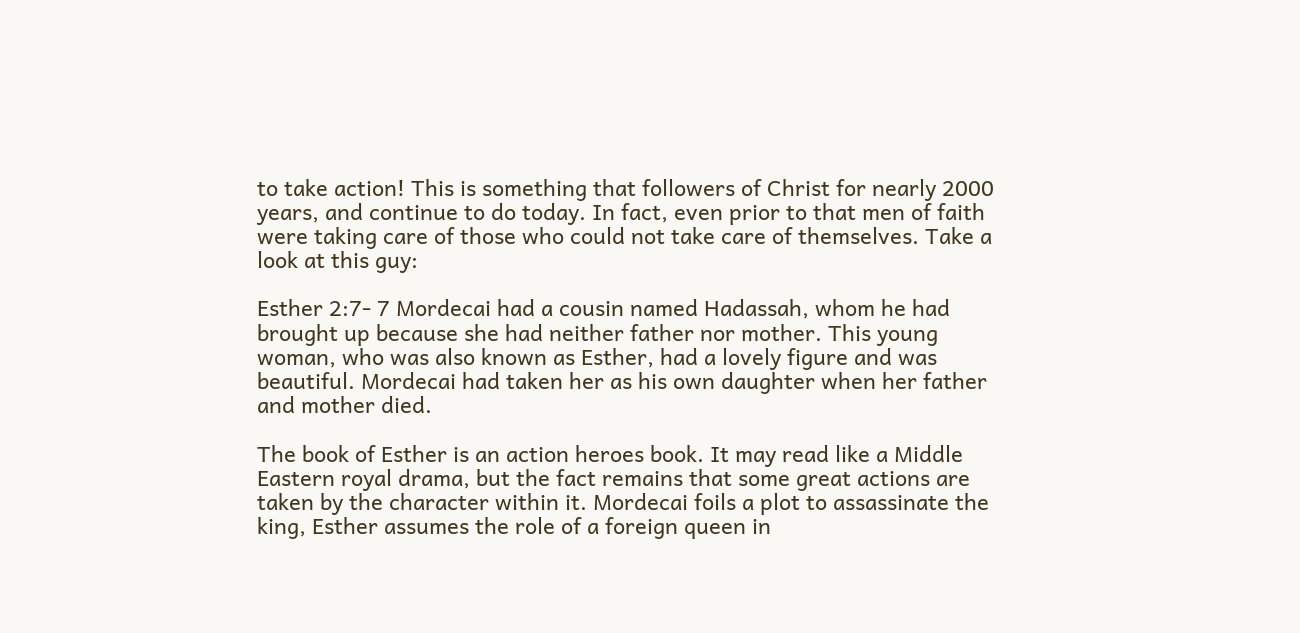to take action! This is something that followers of Christ for nearly 2000 years, and continue to do today. In fact, even prior to that men of faith were taking care of those who could not take care of themselves. Take a look at this guy:

Esther 2:7- 7 Mordecai had a cousin named Hadassah, whom he had brought up because she had neither father nor mother. This young woman, who was also known as Esther, had a lovely figure and was beautiful. Mordecai had taken her as his own daughter when her father and mother died.

The book of Esther is an action heroes book. It may read like a Middle Eastern royal drama, but the fact remains that some great actions are taken by the character within it. Mordecai foils a plot to assassinate the king, Esther assumes the role of a foreign queen in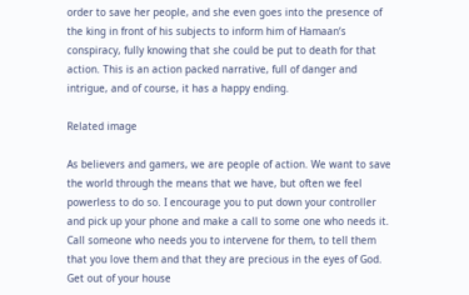order to save her people, and she even goes into the presence of the king in front of his subjects to inform him of Hamaan’s conspiracy, fully knowing that she could be put to death for that action. This is an action packed narrative, full of danger and intrigue, and of course, it has a happy ending.

Related image

As believers and gamers, we are people of action. We want to save the world through the means that we have, but often we feel powerless to do so. I encourage you to put down your controller and pick up your phone and make a call to some one who needs it. Call someone who needs you to intervene for them, to tell them that you love them and that they are precious in the eyes of God. Get out of your house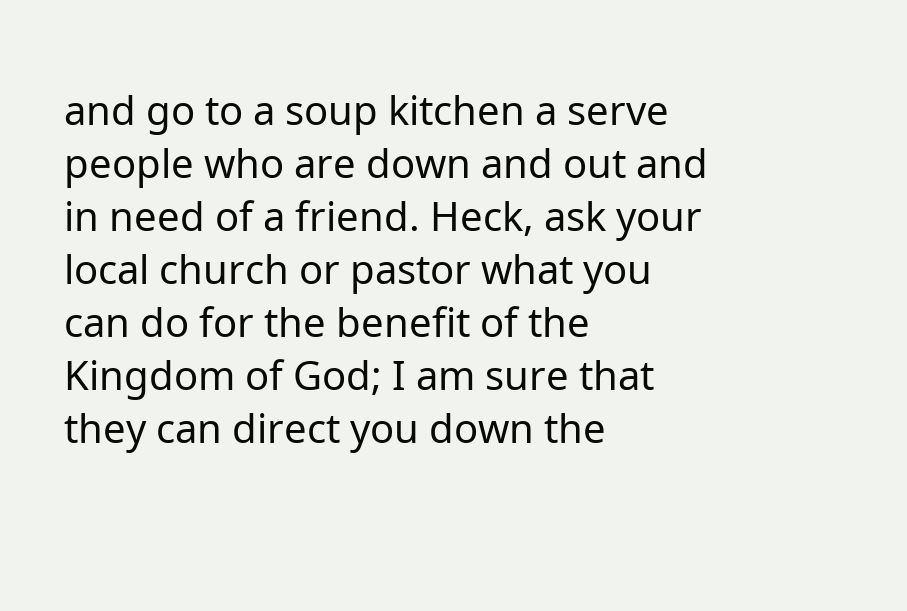and go to a soup kitchen a serve people who are down and out and in need of a friend. Heck, ask your local church or pastor what you can do for the benefit of the Kingdom of God; I am sure that they can direct you down the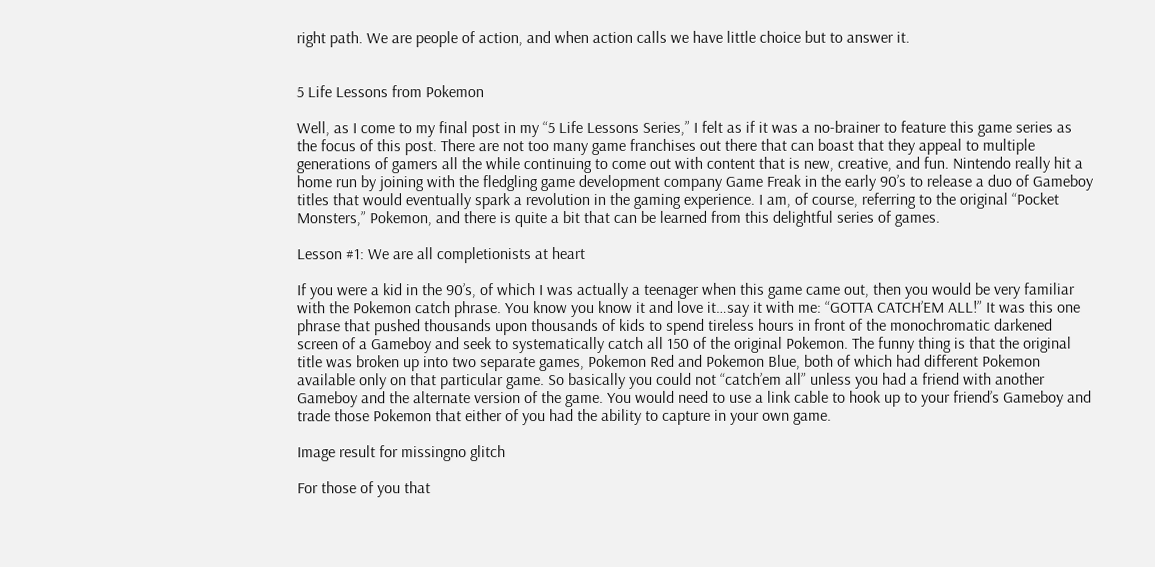right path. We are people of action, and when action calls we have little choice but to answer it.


5 Life Lessons from Pokemon

Well, as I come to my final post in my “5 Life Lessons Series,” I felt as if it was a no-brainer to feature this game series as the focus of this post. There are not too many game franchises out there that can boast that they appeal to multiple generations of gamers all the while continuing to come out with content that is new, creative, and fun. Nintendo really hit a home run by joining with the fledgling game development company Game Freak in the early 90’s to release a duo of Gameboy titles that would eventually spark a revolution in the gaming experience. I am, of course, referring to the original “Pocket Monsters,” Pokemon, and there is quite a bit that can be learned from this delightful series of games.

Lesson #1: We are all completionists at heart

If you were a kid in the 90’s, of which I was actually a teenager when this game came out, then you would be very familiar with the Pokemon catch phrase. You know you know it and love it…say it with me: “GOTTA CATCH’EM ALL!” It was this one phrase that pushed thousands upon thousands of kids to spend tireless hours in front of the monochromatic darkened screen of a Gameboy and seek to systematically catch all 150 of the original Pokemon. The funny thing is that the original title was broken up into two separate games, Pokemon Red and Pokemon Blue, both of which had different Pokemon available only on that particular game. So basically you could not “catch’em all” unless you had a friend with another Gameboy and the alternate version of the game. You would need to use a link cable to hook up to your friend’s Gameboy and trade those Pokemon that either of you had the ability to capture in your own game.

Image result for missingno glitch

For those of you that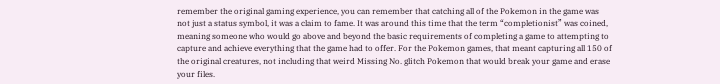remember the original gaming experience, you can remember that catching all of the Pokemon in the game was not just a status symbol, it was a claim to fame. It was around this time that the term “completionist” was coined, meaning someone who would go above and beyond the basic requirements of completing a game to attempting to capture and achieve everything that the game had to offer. For the Pokemon games, that meant capturing all 150 of the original creatures, not including that weird Missing No. glitch Pokemon that would break your game and erase your files.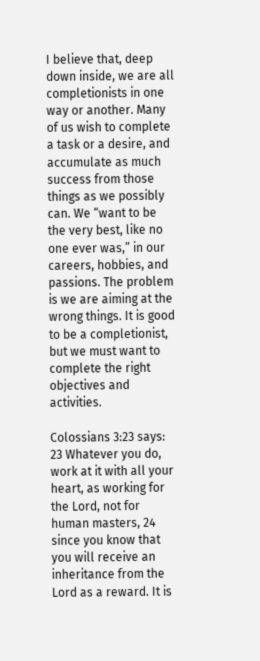I believe that, deep down inside, we are all completionists in one way or another. Many of us wish to complete a task or a desire, and accumulate as much success from those things as we possibly can. We “want to be the very best, like no one ever was,” in our careers, hobbies, and passions. The problem is we are aiming at the wrong things. It is good to be a completionist, but we must want to complete the right objectives and activities.

Colossians 3:23 says: 23 Whatever you do, work at it with all your heart, as working for the Lord, not for human masters, 24 since you know that you will receive an inheritance from the Lord as a reward. It is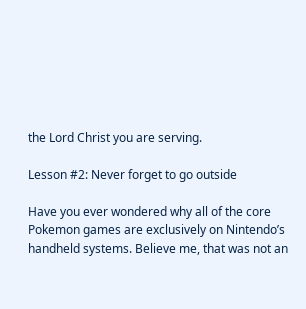the Lord Christ you are serving.

Lesson #2: Never forget to go outside

Have you ever wondered why all of the core Pokemon games are exclusively on Nintendo’s handheld systems. Believe me, that was not an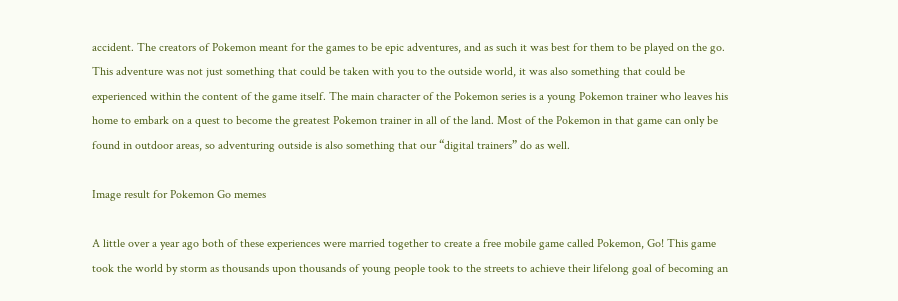accident. The creators of Pokemon meant for the games to be epic adventures, and as such it was best for them to be played on the go. This adventure was not just something that could be taken with you to the outside world, it was also something that could be experienced within the content of the game itself. The main character of the Pokemon series is a young Pokemon trainer who leaves his home to embark on a quest to become the greatest Pokemon trainer in all of the land. Most of the Pokemon in that game can only be found in outdoor areas, so adventuring outside is also something that our “digital trainers” do as well.

Image result for Pokemon Go memes

A little over a year ago both of these experiences were married together to create a free mobile game called Pokemon, Go! This game took the world by storm as thousands upon thousands of young people took to the streets to achieve their lifelong goal of becoming an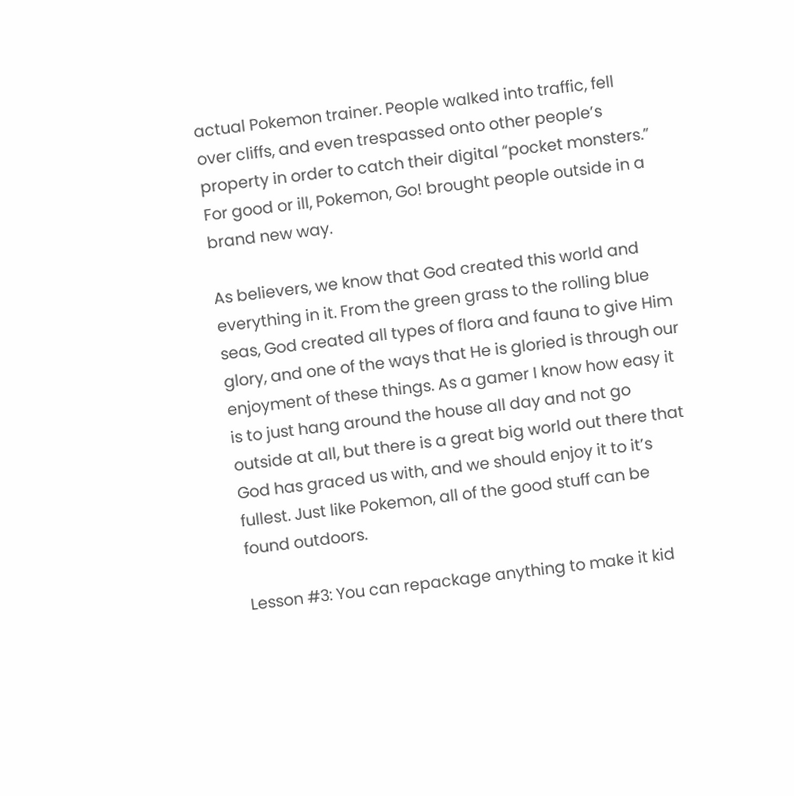actual Pokemon trainer. People walked into traffic, fell over cliffs, and even trespassed onto other people’s property in order to catch their digital “pocket monsters.” For good or ill, Pokemon, Go! brought people outside in a brand new way.

As believers, we know that God created this world and everything in it. From the green grass to the rolling blue seas, God created all types of flora and fauna to give Him glory, and one of the ways that He is gloried is through our enjoyment of these things. As a gamer I know how easy it is to just hang around the house all day and not go outside at all, but there is a great big world out there that God has graced us with, and we should enjoy it to it’s fullest. Just like Pokemon, all of the good stuff can be found outdoors.

Lesson #3: You can repackage anything to make it kid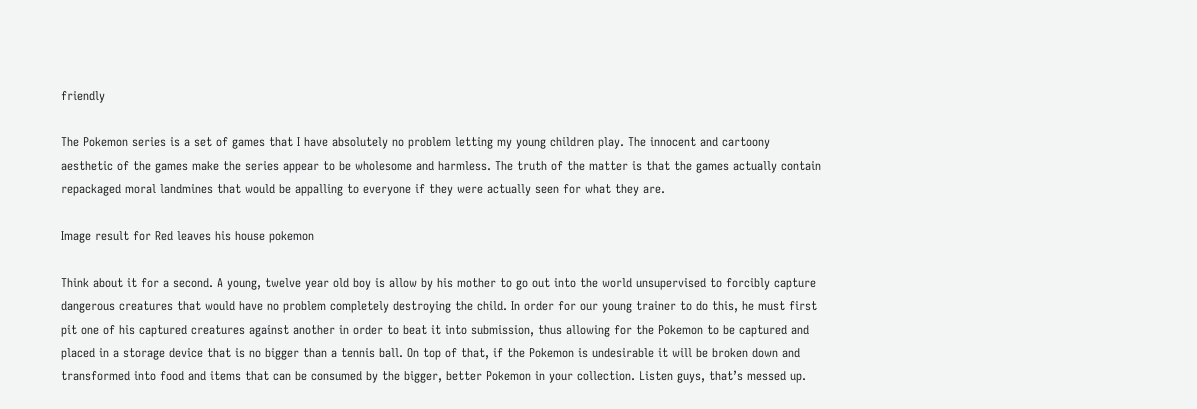friendly

The Pokemon series is a set of games that I have absolutely no problem letting my young children play. The innocent and cartoony aesthetic of the games make the series appear to be wholesome and harmless. The truth of the matter is that the games actually contain repackaged moral landmines that would be appalling to everyone if they were actually seen for what they are.

Image result for Red leaves his house pokemon

Think about it for a second. A young, twelve year old boy is allow by his mother to go out into the world unsupervised to forcibly capture dangerous creatures that would have no problem completely destroying the child. In order for our young trainer to do this, he must first pit one of his captured creatures against another in order to beat it into submission, thus allowing for the Pokemon to be captured and placed in a storage device that is no bigger than a tennis ball. On top of that, if the Pokemon is undesirable it will be broken down and transformed into food and items that can be consumed by the bigger, better Pokemon in your collection. Listen guys, that’s messed up.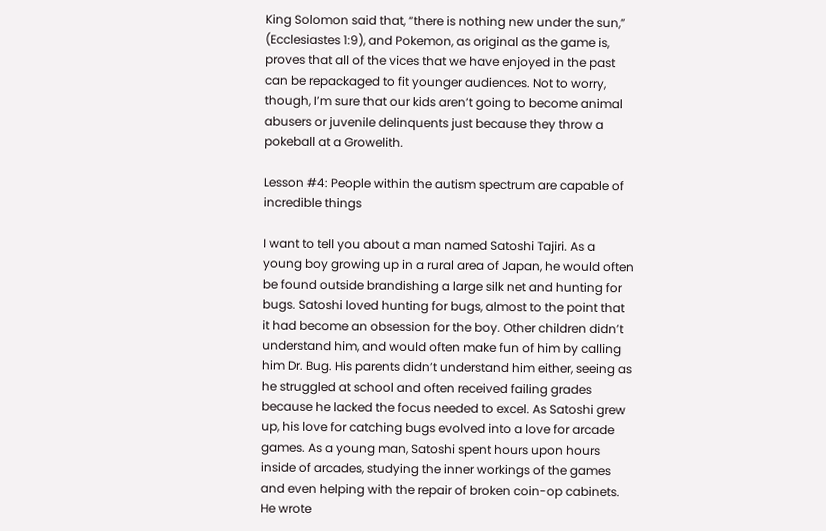King Solomon said that, “there is nothing new under the sun,” (Ecclesiastes 1:9), and Pokemon, as original as the game is, proves that all of the vices that we have enjoyed in the past can be repackaged to fit younger audiences. Not to worry, though, I’m sure that our kids aren’t going to become animal abusers or juvenile delinquents just because they throw a pokeball at a Growelith.

Lesson #4: People within the autism spectrum are capable of incredible things

I want to tell you about a man named Satoshi Tajiri. As a young boy growing up in a rural area of Japan, he would often be found outside brandishing a large silk net and hunting for bugs. Satoshi loved hunting for bugs, almost to the point that it had become an obsession for the boy. Other children didn’t understand him, and would often make fun of him by calling him Dr. Bug. His parents didn’t understand him either, seeing as he struggled at school and often received failing grades because he lacked the focus needed to excel. As Satoshi grew up, his love for catching bugs evolved into a love for arcade games. As a young man, Satoshi spent hours upon hours inside of arcades, studying the inner workings of the games and even helping with the repair of broken coin-op cabinets. He wrote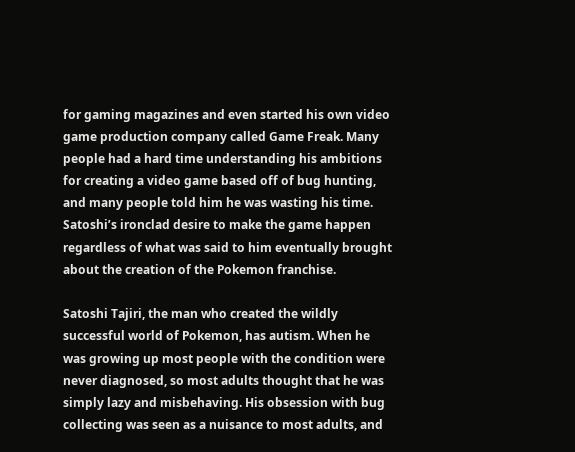for gaming magazines and even started his own video game production company called Game Freak. Many people had a hard time understanding his ambitions for creating a video game based off of bug hunting, and many people told him he was wasting his time. Satoshi’s ironclad desire to make the game happen regardless of what was said to him eventually brought about the creation of the Pokemon franchise.

Satoshi Tajiri, the man who created the wildly successful world of Pokemon, has autism. When he was growing up most people with the condition were never diagnosed, so most adults thought that he was simply lazy and misbehaving. His obsession with bug collecting was seen as a nuisance to most adults, and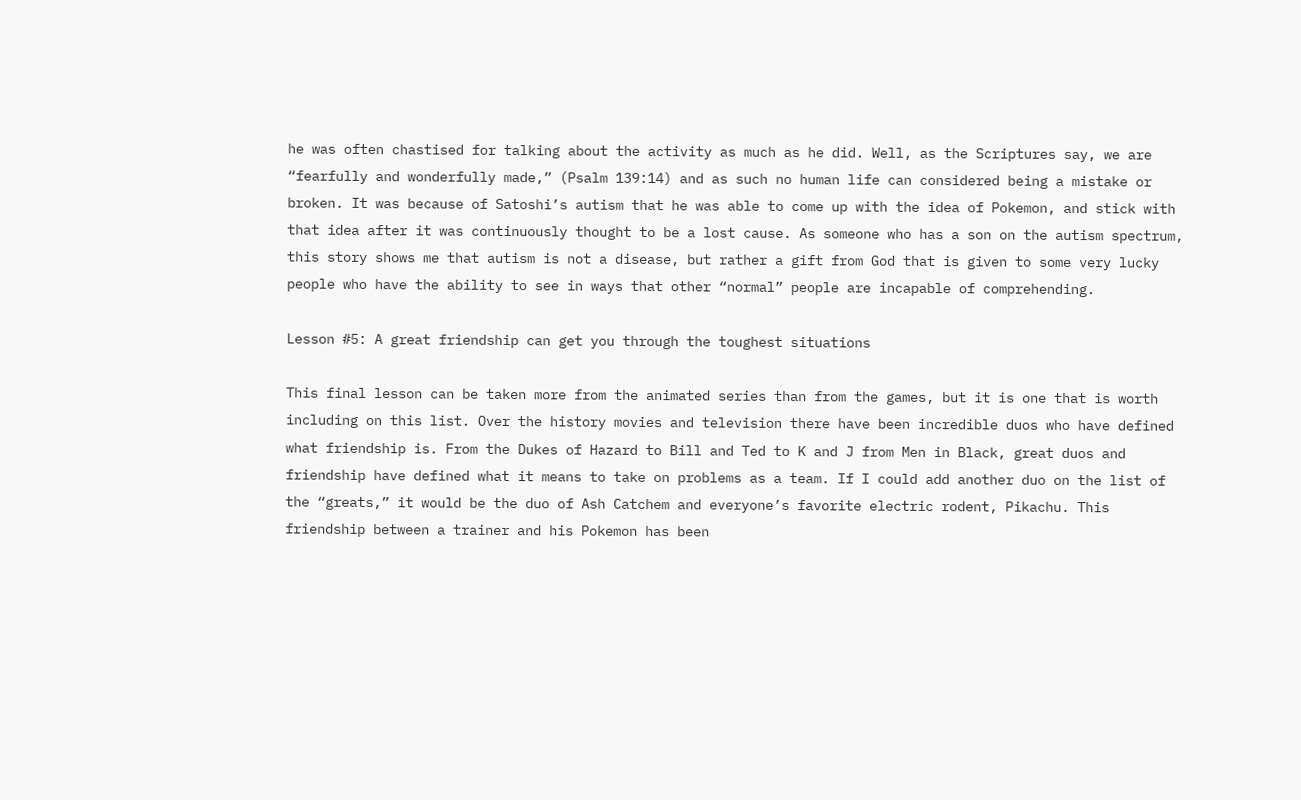he was often chastised for talking about the activity as much as he did. Well, as the Scriptures say, we are “fearfully and wonderfully made,” (Psalm 139:14) and as such no human life can considered being a mistake or broken. It was because of Satoshi’s autism that he was able to come up with the idea of Pokemon, and stick with that idea after it was continuously thought to be a lost cause. As someone who has a son on the autism spectrum, this story shows me that autism is not a disease, but rather a gift from God that is given to some very lucky people who have the ability to see in ways that other “normal” people are incapable of comprehending.

Lesson #5: A great friendship can get you through the toughest situations

This final lesson can be taken more from the animated series than from the games, but it is one that is worth including on this list. Over the history movies and television there have been incredible duos who have defined what friendship is. From the Dukes of Hazard to Bill and Ted to K and J from Men in Black, great duos and friendship have defined what it means to take on problems as a team. If I could add another duo on the list of the “greats,” it would be the duo of Ash Catchem and everyone’s favorite electric rodent, Pikachu. This friendship between a trainer and his Pokemon has been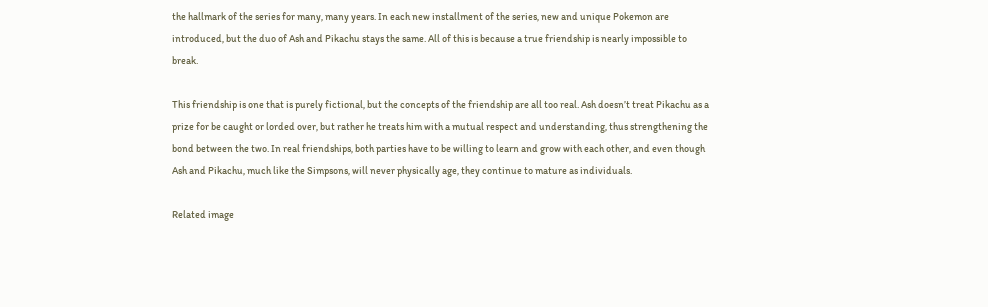the hallmark of the series for many, many years. In each new installment of the series, new and unique Pokemon are introduced, but the duo of Ash and Pikachu stays the same. All of this is because a true friendship is nearly impossible to break.

This friendship is one that is purely fictional, but the concepts of the friendship are all too real. Ash doesn’t treat Pikachu as a prize for be caught or lorded over, but rather he treats him with a mutual respect and understanding, thus strengthening the bond between the two. In real friendships, both parties have to be willing to learn and grow with each other, and even though Ash and Pikachu, much like the Simpsons, will never physically age, they continue to mature as individuals.

Related image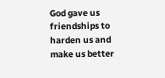God gave us friendships to harden us and make us better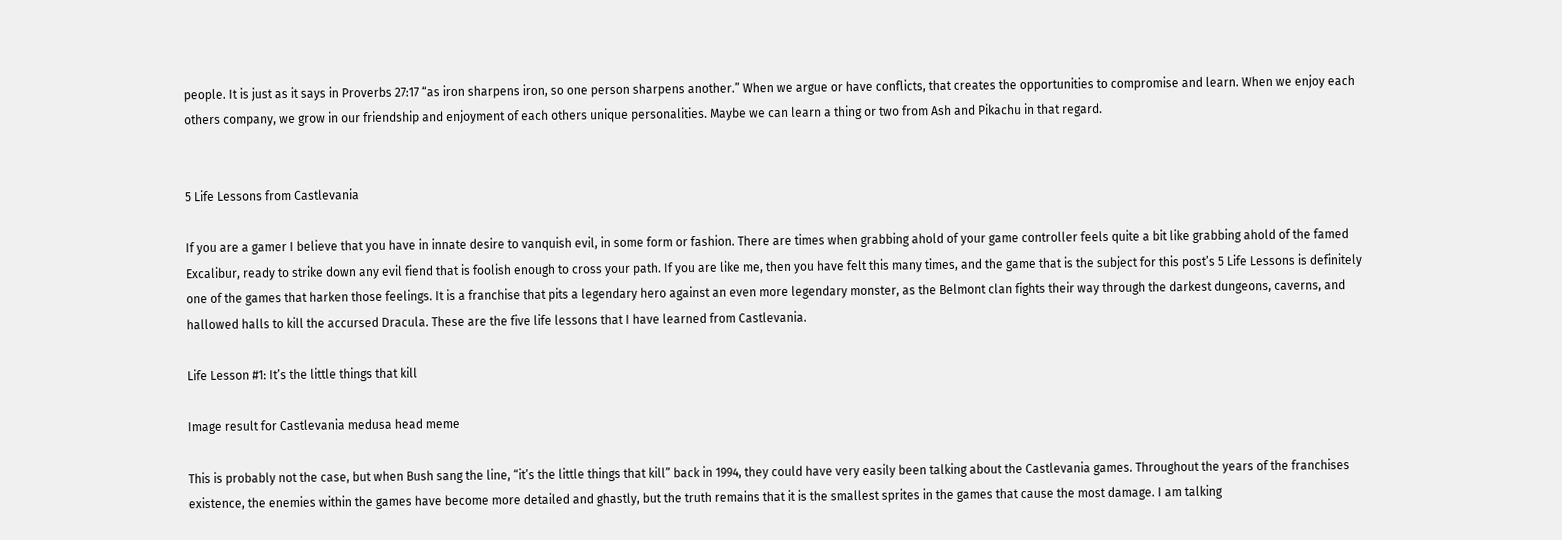people. It is just as it says in Proverbs 27:17 “as iron sharpens iron, so one person sharpens another.” When we argue or have conflicts, that creates the opportunities to compromise and learn. When we enjoy each others company, we grow in our friendship and enjoyment of each others unique personalities. Maybe we can learn a thing or two from Ash and Pikachu in that regard.


5 Life Lessons from Castlevania

If you are a gamer I believe that you have in innate desire to vanquish evil, in some form or fashion. There are times when grabbing ahold of your game controller feels quite a bit like grabbing ahold of the famed Excalibur, ready to strike down any evil fiend that is foolish enough to cross your path. If you are like me, then you have felt this many times, and the game that is the subject for this post’s 5 Life Lessons is definitely one of the games that harken those feelings. It is a franchise that pits a legendary hero against an even more legendary monster, as the Belmont clan fights their way through the darkest dungeons, caverns, and hallowed halls to kill the accursed Dracula. These are the five life lessons that I have learned from Castlevania.

Life Lesson #1: It’s the little things that kill

Image result for Castlevania medusa head meme

This is probably not the case, but when Bush sang the line, “it’s the little things that kill” back in 1994, they could have very easily been talking about the Castlevania games. Throughout the years of the franchises existence, the enemies within the games have become more detailed and ghastly, but the truth remains that it is the smallest sprites in the games that cause the most damage. I am talking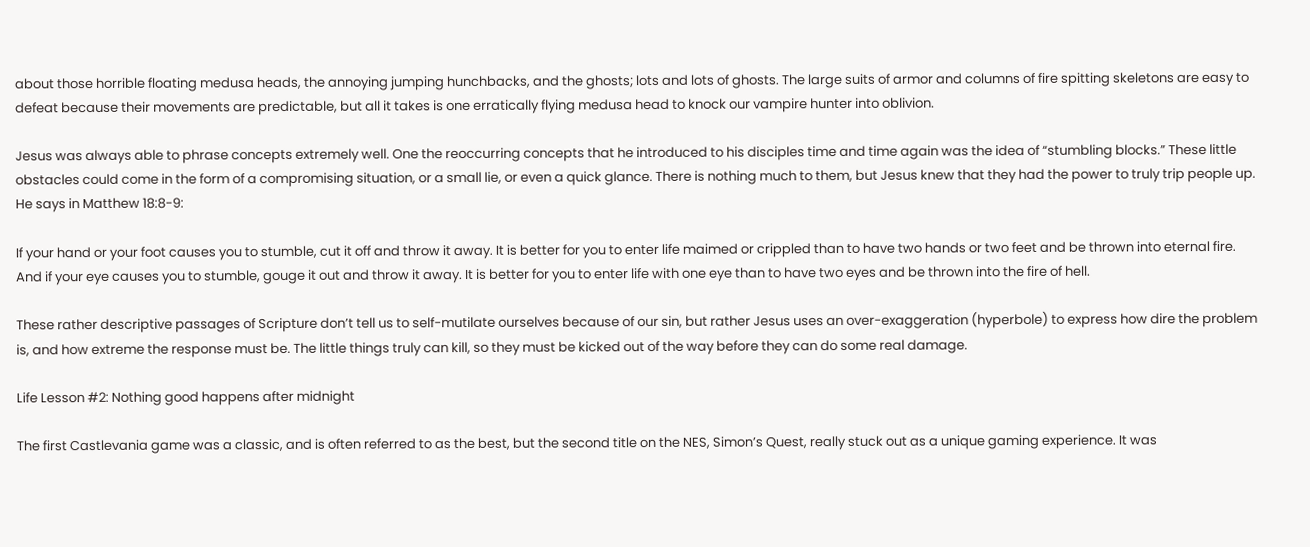about those horrible floating medusa heads, the annoying jumping hunchbacks, and the ghosts; lots and lots of ghosts. The large suits of armor and columns of fire spitting skeletons are easy to defeat because their movements are predictable, but all it takes is one erratically flying medusa head to knock our vampire hunter into oblivion.

Jesus was always able to phrase concepts extremely well. One the reoccurring concepts that he introduced to his disciples time and time again was the idea of “stumbling blocks.” These little obstacles could come in the form of a compromising situation, or a small lie, or even a quick glance. There is nothing much to them, but Jesus knew that they had the power to truly trip people up. He says in Matthew 18:8-9:

If your hand or your foot causes you to stumble, cut it off and throw it away. It is better for you to enter life maimed or crippled than to have two hands or two feet and be thrown into eternal fire. And if your eye causes you to stumble, gouge it out and throw it away. It is better for you to enter life with one eye than to have two eyes and be thrown into the fire of hell.

These rather descriptive passages of Scripture don’t tell us to self-mutilate ourselves because of our sin, but rather Jesus uses an over-exaggeration (hyperbole) to express how dire the problem is, and how extreme the response must be. The little things truly can kill, so they must be kicked out of the way before they can do some real damage.

Life Lesson #2: Nothing good happens after midnight

The first Castlevania game was a classic, and is often referred to as the best, but the second title on the NES, Simon’s Quest, really stuck out as a unique gaming experience. It was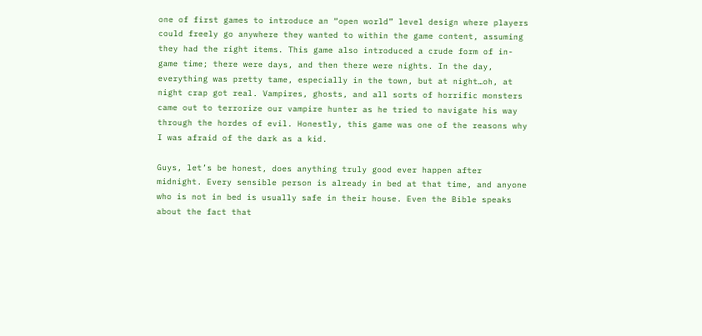one of first games to introduce an “open world” level design where players could freely go anywhere they wanted to within the game content, assuming they had the right items. This game also introduced a crude form of in-game time; there were days, and then there were nights. In the day, everything was pretty tame, especially in the town, but at night…oh, at night crap got real. Vampires, ghosts, and all sorts of horrific monsters came out to terrorize our vampire hunter as he tried to navigate his way through the hordes of evil. Honestly, this game was one of the reasons why I was afraid of the dark as a kid.

Guys, let’s be honest, does anything truly good ever happen after midnight. Every sensible person is already in bed at that time, and anyone who is not in bed is usually safe in their house. Even the Bible speaks about the fact that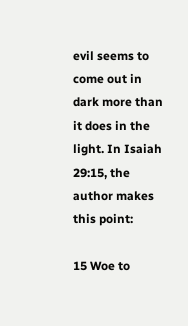evil seems to come out in dark more than it does in the light. In Isaiah 29:15, the author makes this point:

15 Woe to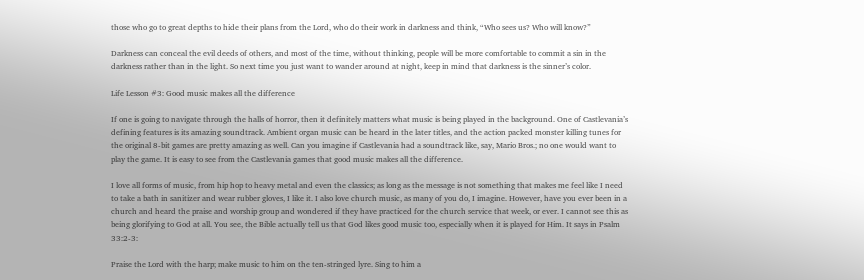those who go to great depths to hide their plans from the Lord, who do their work in darkness and think, “Who sees us? Who will know?”

Darkness can conceal the evil deeds of others, and most of the time, without thinking, people will be more comfortable to commit a sin in the darkness rather than in the light. So next time you just want to wander around at night, keep in mind that darkness is the sinner’s color.

Life Lesson #3: Good music makes all the difference

If one is going to navigate through the halls of horror, then it definitely matters what music is being played in the background. One of Castlevania’s defining features is its amazing soundtrack. Ambient organ music can be heard in the later titles, and the action packed monster killing tunes for the original 8-bit games are pretty amazing as well. Can you imagine if Castlevania had a soundtrack like, say, Mario Bros.; no one would want to play the game. It is easy to see from the Castlevania games that good music makes all the difference.

I love all forms of music, from hip hop to heavy metal and even the classics; as long as the message is not something that makes me feel like I need to take a bath in sanitizer and wear rubber gloves, I like it. I also love church music, as many of you do, I imagine. However, have you ever been in a church and heard the praise and worship group and wondered if they have practiced for the church service that week, or ever. I cannot see this as being glorifying to God at all. You see, the Bible actually tell us that God likes good music too, especially when it is played for Him. It says in Psalm 33:2-3:

Praise the Lord with the harp; make music to him on the ten-stringed lyre. Sing to him a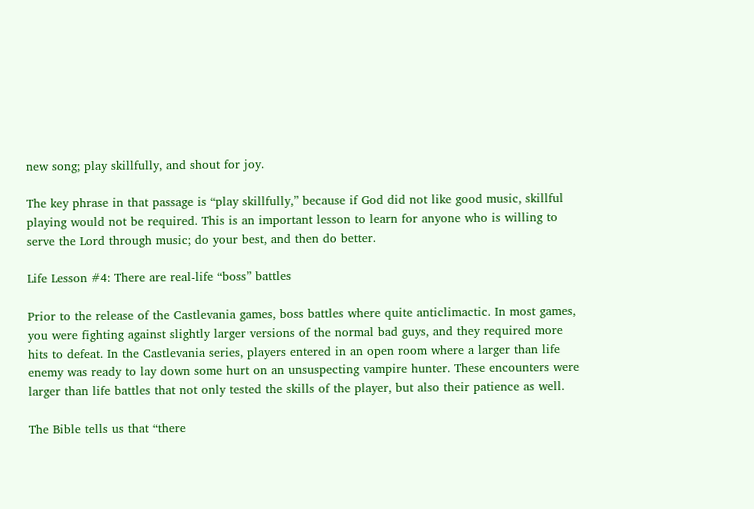new song; play skillfully, and shout for joy.

The key phrase in that passage is “play skillfully,” because if God did not like good music, skillful playing would not be required. This is an important lesson to learn for anyone who is willing to serve the Lord through music; do your best, and then do better.

Life Lesson #4: There are real-life “boss” battles

Prior to the release of the Castlevania games, boss battles where quite anticlimactic. In most games, you were fighting against slightly larger versions of the normal bad guys, and they required more hits to defeat. In the Castlevania series, players entered in an open room where a larger than life enemy was ready to lay down some hurt on an unsuspecting vampire hunter. These encounters were larger than life battles that not only tested the skills of the player, but also their patience as well.

The Bible tells us that “there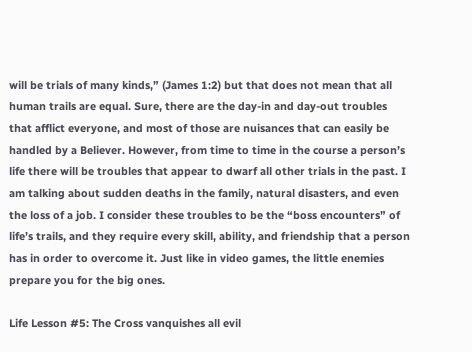will be trials of many kinds,” (James 1:2) but that does not mean that all human trails are equal. Sure, there are the day-in and day-out troubles that afflict everyone, and most of those are nuisances that can easily be handled by a Believer. However, from time to time in the course a person’s life there will be troubles that appear to dwarf all other trials in the past. I am talking about sudden deaths in the family, natural disasters, and even the loss of a job. I consider these troubles to be the “boss encounters” of life’s trails, and they require every skill, ability, and friendship that a person has in order to overcome it. Just like in video games, the little enemies prepare you for the big ones.

Life Lesson #5: The Cross vanquishes all evil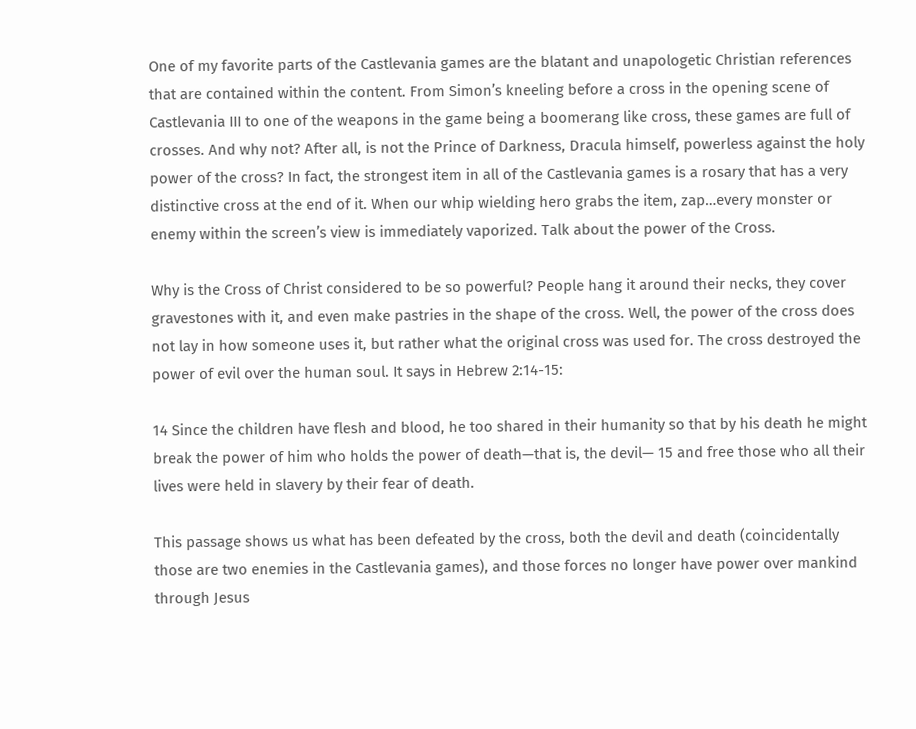One of my favorite parts of the Castlevania games are the blatant and unapologetic Christian references that are contained within the content. From Simon’s kneeling before a cross in the opening scene of Castlevania III to one of the weapons in the game being a boomerang like cross, these games are full of crosses. And why not? After all, is not the Prince of Darkness, Dracula himself, powerless against the holy power of the cross? In fact, the strongest item in all of the Castlevania games is a rosary that has a very distinctive cross at the end of it. When our whip wielding hero grabs the item, zap…every monster or enemy within the screen’s view is immediately vaporized. Talk about the power of the Cross.

Why is the Cross of Christ considered to be so powerful? People hang it around their necks, they cover gravestones with it, and even make pastries in the shape of the cross. Well, the power of the cross does not lay in how someone uses it, but rather what the original cross was used for. The cross destroyed the power of evil over the human soul. It says in Hebrew 2:14-15:

14 Since the children have flesh and blood, he too shared in their humanity so that by his death he might break the power of him who holds the power of death—that is, the devil— 15 and free those who all their lives were held in slavery by their fear of death.

This passage shows us what has been defeated by the cross, both the devil and death (coincidentally those are two enemies in the Castlevania games), and those forces no longer have power over mankind through Jesus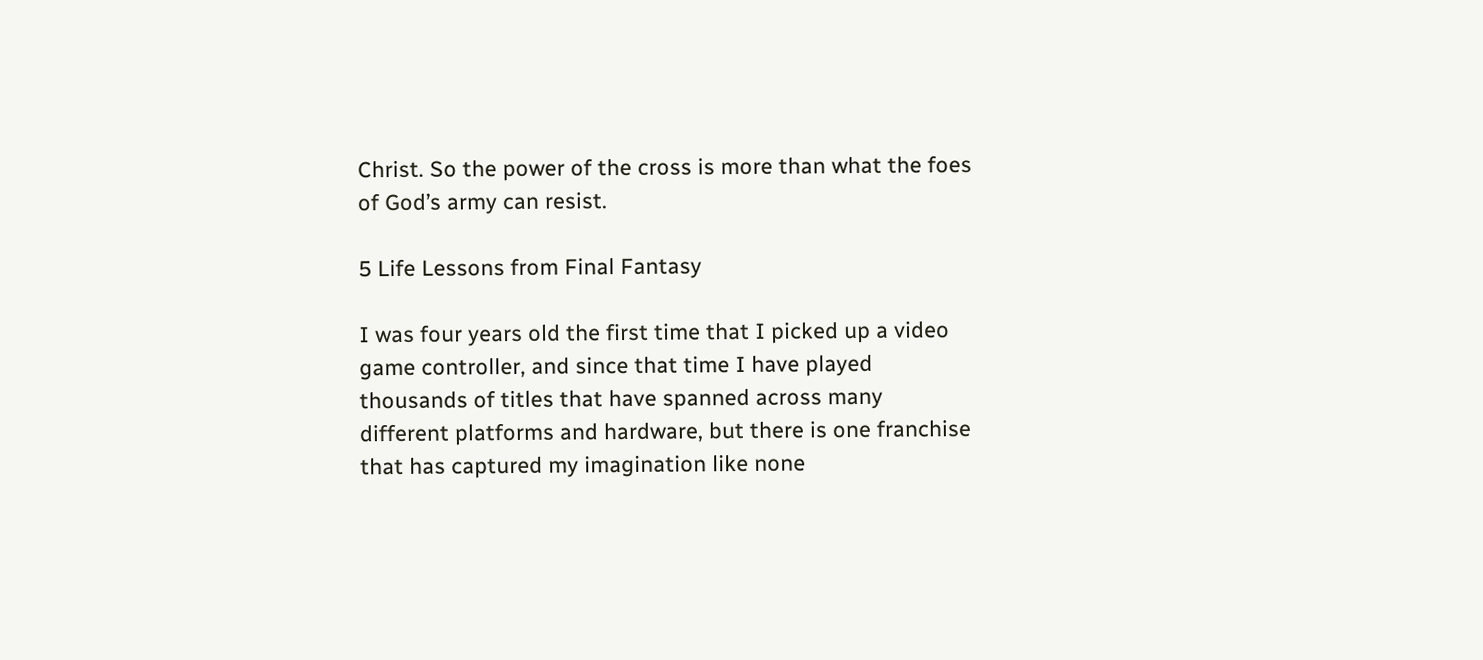Christ. So the power of the cross is more than what the foes of God’s army can resist.

5 Life Lessons from Final Fantasy

I was four years old the first time that I picked up a video game controller, and since that time I have played thousands of titles that have spanned across many different platforms and hardware, but there is one franchise that has captured my imagination like none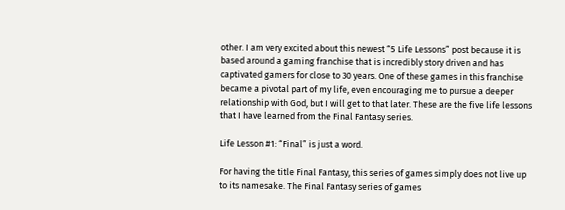other. I am very excited about this newest “5 Life Lessons” post because it is based around a gaming franchise that is incredibly story driven and has captivated gamers for close to 30 years. One of these games in this franchise became a pivotal part of my life, even encouraging me to pursue a deeper relationship with God, but I will get to that later. These are the five life lessons that I have learned from the Final Fantasy series.

Life Lesson #1: “Final” is just a word.

For having the title Final Fantasy, this series of games simply does not live up to its namesake. The Final Fantasy series of games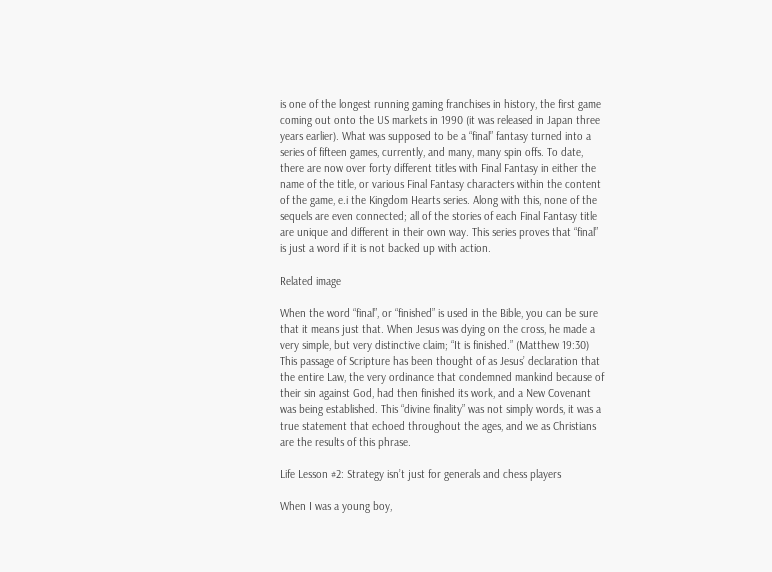is one of the longest running gaming franchises in history, the first game coming out onto the US markets in 1990 (it was released in Japan three years earlier). What was supposed to be a “final” fantasy turned into a series of fifteen games, currently, and many, many spin offs. To date, there are now over forty different titles with Final Fantasy in either the name of the title, or various Final Fantasy characters within the content of the game, e.i the Kingdom Hearts series. Along with this, none of the sequels are even connected; all of the stories of each Final Fantasy title are unique and different in their own way. This series proves that “final” is just a word if it is not backed up with action.

Related image

When the word “final”, or “finished” is used in the Bible, you can be sure that it means just that. When Jesus was dying on the cross, he made a very simple, but very distinctive claim; “It is finished.” (Matthew 19:30) This passage of Scripture has been thought of as Jesus’ declaration that the entire Law, the very ordinance that condemned mankind because of their sin against God, had then finished its work, and a New Covenant was being established. This “divine finality” was not simply words, it was a true statement that echoed throughout the ages, and we as Christians are the results of this phrase.

Life Lesson #2: Strategy isn’t just for generals and chess players

When I was a young boy,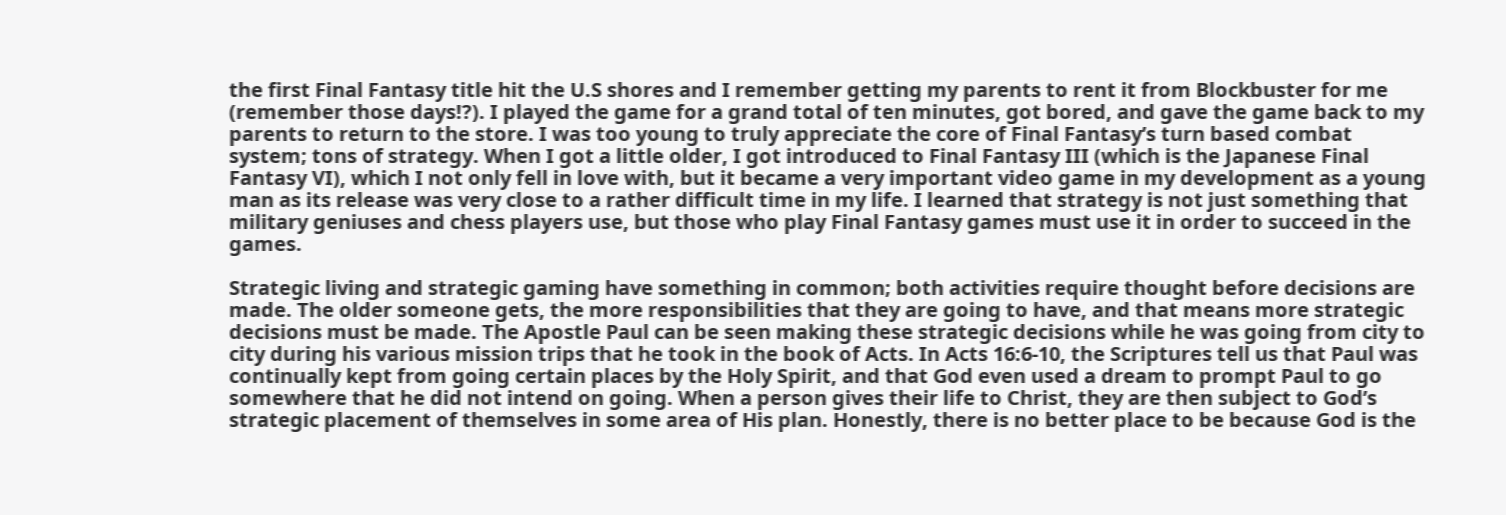the first Final Fantasy title hit the U.S shores and I remember getting my parents to rent it from Blockbuster for me (remember those days!?). I played the game for a grand total of ten minutes, got bored, and gave the game back to my parents to return to the store. I was too young to truly appreciate the core of Final Fantasy’s turn based combat system; tons of strategy. When I got a little older, I got introduced to Final Fantasy III (which is the Japanese Final Fantasy VI), which I not only fell in love with, but it became a very important video game in my development as a young man as its release was very close to a rather difficult time in my life. I learned that strategy is not just something that military geniuses and chess players use, but those who play Final Fantasy games must use it in order to succeed in the games.

Strategic living and strategic gaming have something in common; both activities require thought before decisions are made. The older someone gets, the more responsibilities that they are going to have, and that means more strategic decisions must be made. The Apostle Paul can be seen making these strategic decisions while he was going from city to city during his various mission trips that he took in the book of Acts. In Acts 16:6-10, the Scriptures tell us that Paul was continually kept from going certain places by the Holy Spirit, and that God even used a dream to prompt Paul to go somewhere that he did not intend on going. When a person gives their life to Christ, they are then subject to God’s strategic placement of themselves in some area of His plan. Honestly, there is no better place to be because God is the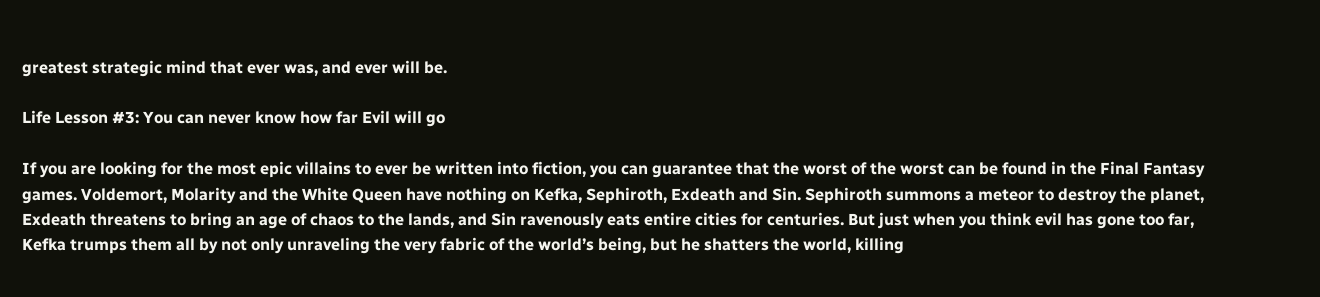greatest strategic mind that ever was, and ever will be.

Life Lesson #3: You can never know how far Evil will go

If you are looking for the most epic villains to ever be written into fiction, you can guarantee that the worst of the worst can be found in the Final Fantasy games. Voldemort, Molarity and the White Queen have nothing on Kefka, Sephiroth, Exdeath and Sin. Sephiroth summons a meteor to destroy the planet, Exdeath threatens to bring an age of chaos to the lands, and Sin ravenously eats entire cities for centuries. But just when you think evil has gone too far, Kefka trumps them all by not only unraveling the very fabric of the world’s being, but he shatters the world, killing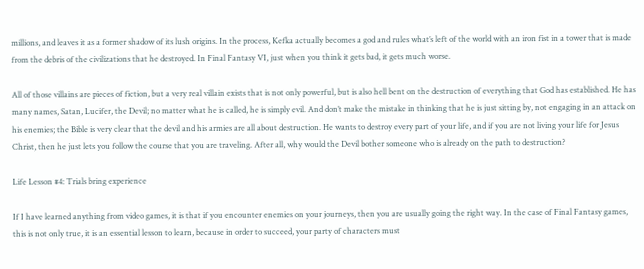millions, and leaves it as a former shadow of its lush origins. In the process, Kefka actually becomes a god and rules what’s left of the world with an iron fist in a tower that is made from the debris of the civilizations that he destroyed. In Final Fantasy VI, just when you think it gets bad, it gets much worse.

All of those villains are pieces of fiction, but a very real villain exists that is not only powerful, but is also hell bent on the destruction of everything that God has established. He has many names, Satan, Lucifer, the Devil; no matter what he is called, he is simply evil. And don’t make the mistake in thinking that he is just sitting by, not engaging in an attack on his enemies; the Bible is very clear that the devil and his armies are all about destruction. He wants to destroy every part of your life, and if you are not living your life for Jesus Christ, then he just lets you follow the course that you are traveling. After all, why would the Devil bother someone who is already on the path to destruction?

Life Lesson #4: Trials bring experience

If I have learned anything from video games, it is that if you encounter enemies on your journeys, then you are usually going the right way. In the case of Final Fantasy games, this is not only true, it is an essential lesson to learn, because in order to succeed, your party of characters must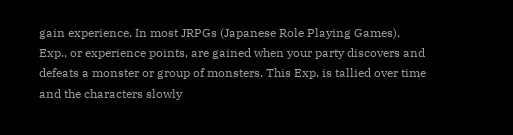gain experience. In most JRPGs (Japanese Role Playing Games), Exp., or experience points, are gained when your party discovers and defeats a monster or group of monsters. This Exp. is tallied over time and the characters slowly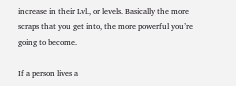increase in their Lvl., or levels. Basically the more scraps that you get into, the more powerful you’re going to become.

If a person lives a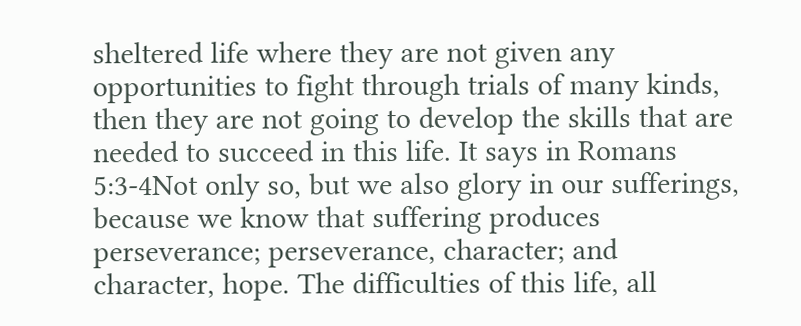sheltered life where they are not given any opportunities to fight through trials of many kinds, then they are not going to develop the skills that are needed to succeed in this life. It says in Romans 5:3-4Not only so, but we also glory in our sufferings, because we know that suffering produces perseverance; perseverance, character; and character, hope. The difficulties of this life, all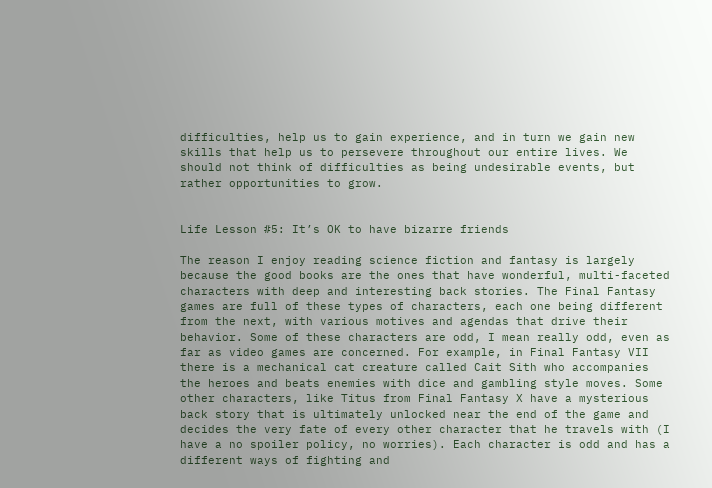difficulties, help us to gain experience, and in turn we gain new skills that help us to persevere throughout our entire lives. We should not think of difficulties as being undesirable events, but rather opportunities to grow.


Life Lesson #5: It’s OK to have bizarre friends

The reason I enjoy reading science fiction and fantasy is largely because the good books are the ones that have wonderful, multi-faceted characters with deep and interesting back stories. The Final Fantasy games are full of these types of characters, each one being different from the next, with various motives and agendas that drive their behavior. Some of these characters are odd, I mean really odd, even as far as video games are concerned. For example, in Final Fantasy VII there is a mechanical cat creature called Cait Sith who accompanies the heroes and beats enemies with dice and gambling style moves. Some other characters, like Titus from Final Fantasy X have a mysterious back story that is ultimately unlocked near the end of the game and decides the very fate of every other character that he travels with (I have a no spoiler policy, no worries). Each character is odd and has a different ways of fighting and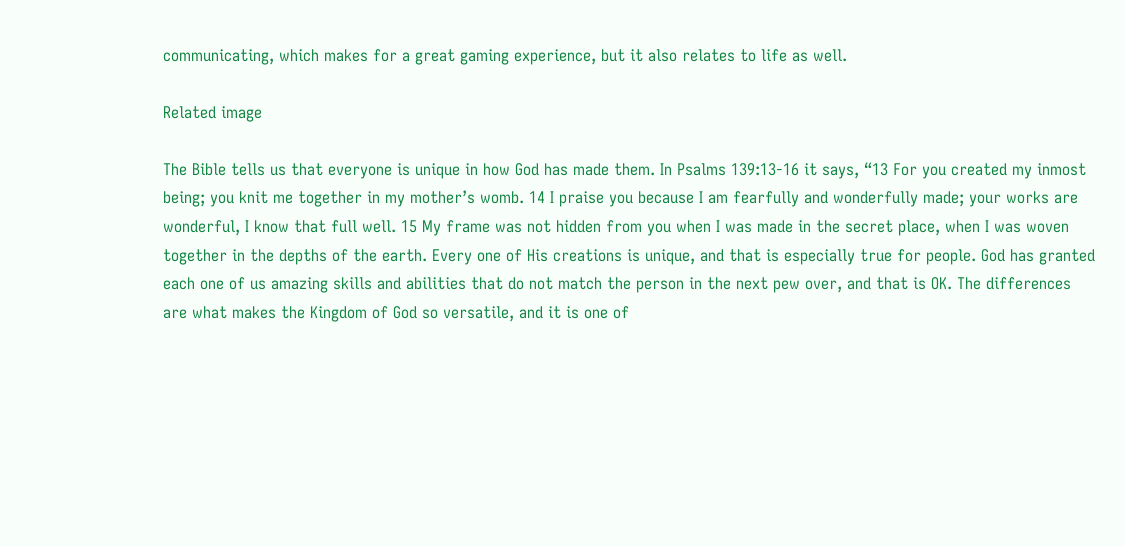communicating, which makes for a great gaming experience, but it also relates to life as well.

Related image

The Bible tells us that everyone is unique in how God has made them. In Psalms 139:13-16 it says, “13 For you created my inmost being; you knit me together in my mother’s womb. 14 I praise you because I am fearfully and wonderfully made; your works are wonderful, I know that full well. 15 My frame was not hidden from you when I was made in the secret place, when I was woven together in the depths of the earth. Every one of His creations is unique, and that is especially true for people. God has granted each one of us amazing skills and abilities that do not match the person in the next pew over, and that is OK. The differences are what makes the Kingdom of God so versatile, and it is one of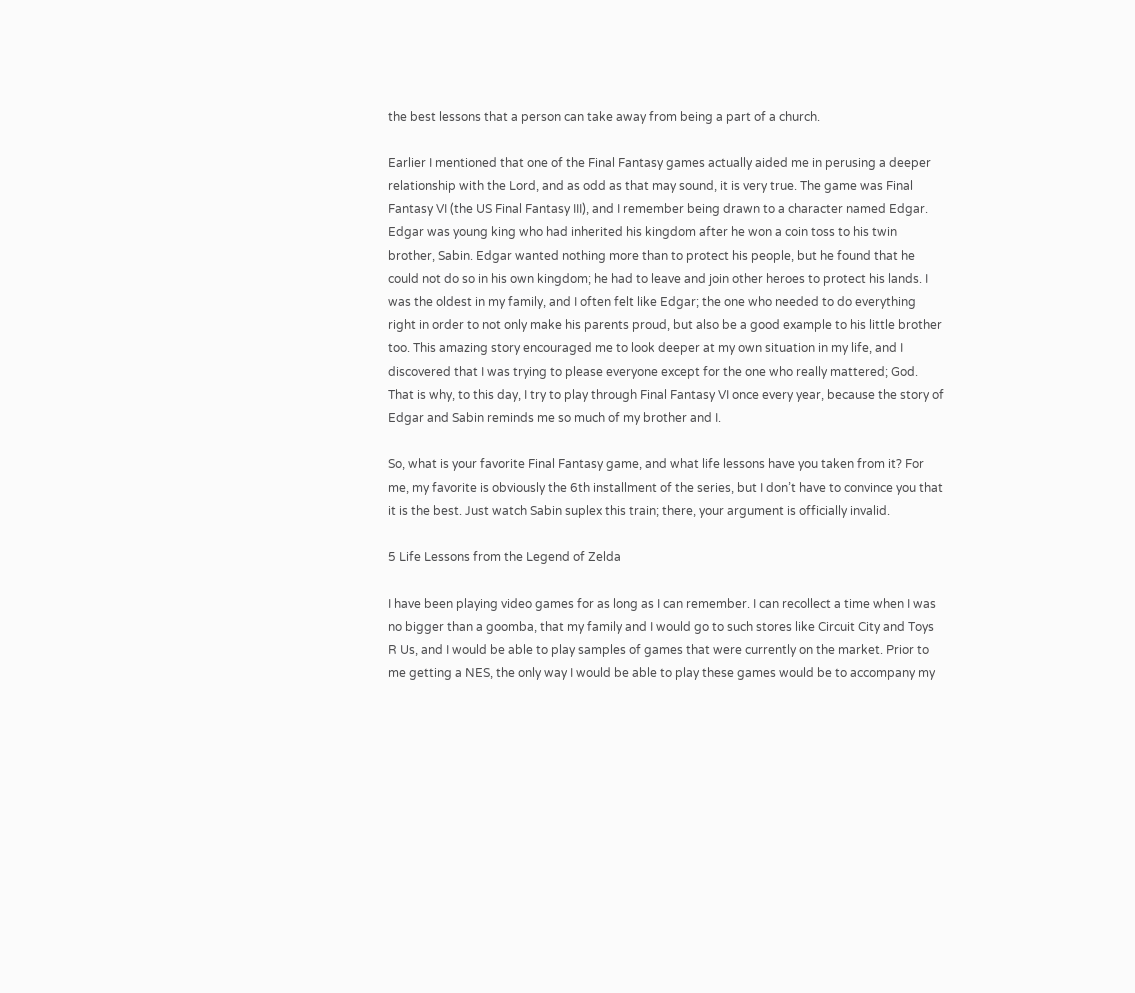the best lessons that a person can take away from being a part of a church.

Earlier I mentioned that one of the Final Fantasy games actually aided me in perusing a deeper relationship with the Lord, and as odd as that may sound, it is very true. The game was Final Fantasy VI (the US Final Fantasy III), and I remember being drawn to a character named Edgar. Edgar was young king who had inherited his kingdom after he won a coin toss to his twin brother, Sabin. Edgar wanted nothing more than to protect his people, but he found that he could not do so in his own kingdom; he had to leave and join other heroes to protect his lands. I was the oldest in my family, and I often felt like Edgar; the one who needed to do everything right in order to not only make his parents proud, but also be a good example to his little brother too. This amazing story encouraged me to look deeper at my own situation in my life, and I discovered that I was trying to please everyone except for the one who really mattered; God. That is why, to this day, I try to play through Final Fantasy VI once every year, because the story of Edgar and Sabin reminds me so much of my brother and I.

So, what is your favorite Final Fantasy game, and what life lessons have you taken from it? For me, my favorite is obviously the 6th installment of the series, but I don’t have to convince you that it is the best. Just watch Sabin suplex this train; there, your argument is officially invalid.

5 Life Lessons from the Legend of Zelda

I have been playing video games for as long as I can remember. I can recollect a time when I was no bigger than a goomba, that my family and I would go to such stores like Circuit City and Toys R Us, and I would be able to play samples of games that were currently on the market. Prior to me getting a NES, the only way I would be able to play these games would be to accompany my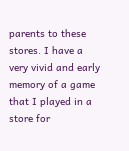parents to these stores. I have a very vivid and early memory of a game that I played in a store for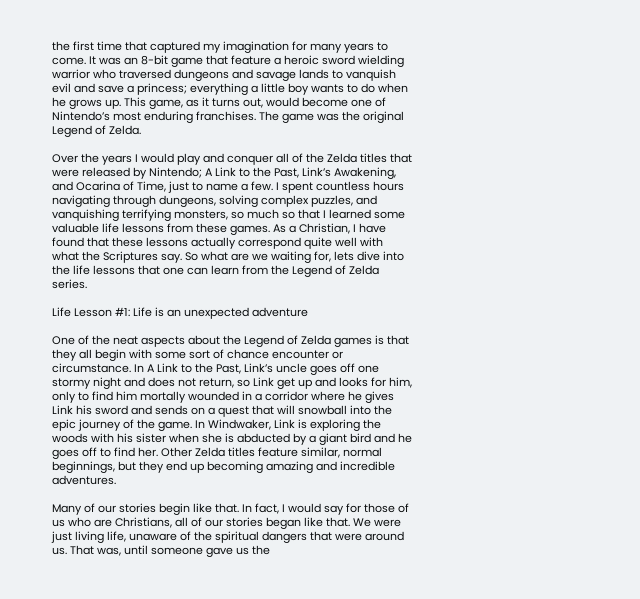the first time that captured my imagination for many years to come. It was an 8-bit game that feature a heroic sword wielding warrior who traversed dungeons and savage lands to vanquish evil and save a princess; everything a little boy wants to do when he grows up. This game, as it turns out, would become one of Nintendo’s most enduring franchises. The game was the original Legend of Zelda.

Over the years I would play and conquer all of the Zelda titles that were released by Nintendo; A Link to the Past, Link’s Awakening, and Ocarina of Time, just to name a few. I spent countless hours navigating through dungeons, solving complex puzzles, and vanquishing terrifying monsters, so much so that I learned some valuable life lessons from these games. As a Christian, I have found that these lessons actually correspond quite well with what the Scriptures say. So what are we waiting for, lets dive into the life lessons that one can learn from the Legend of Zelda series.

Life Lesson #1: Life is an unexpected adventure

One of the neat aspects about the Legend of Zelda games is that they all begin with some sort of chance encounter or circumstance. In A Link to the Past, Link’s uncle goes off one stormy night and does not return, so Link get up and looks for him, only to find him mortally wounded in a corridor where he gives Link his sword and sends on a quest that will snowball into the epic journey of the game. In Windwaker, Link is exploring the woods with his sister when she is abducted by a giant bird and he goes off to find her. Other Zelda titles feature similar, normal beginnings, but they end up becoming amazing and incredible adventures.

Many of our stories begin like that. In fact, I would say for those of us who are Christians, all of our stories began like that. We were just living life, unaware of the spiritual dangers that were around us. That was, until someone gave us the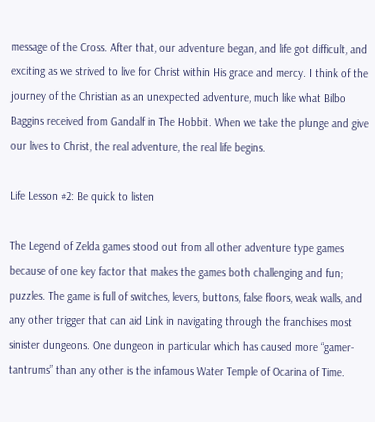message of the Cross. After that, our adventure began, and life got difficult, and exciting as we strived to live for Christ within His grace and mercy. I think of the journey of the Christian as an unexpected adventure, much like what Bilbo Baggins received from Gandalf in The Hobbit. When we take the plunge and give our lives to Christ, the real adventure, the real life begins.

Life Lesson #2: Be quick to listen

The Legend of Zelda games stood out from all other adventure type games because of one key factor that makes the games both challenging and fun; puzzles. The game is full of switches, levers, buttons, false floors, weak walls, and any other trigger that can aid Link in navigating through the franchises most sinister dungeons. One dungeon in particular which has caused more “gamer-tantrums” than any other is the infamous Water Temple of Ocarina of Time.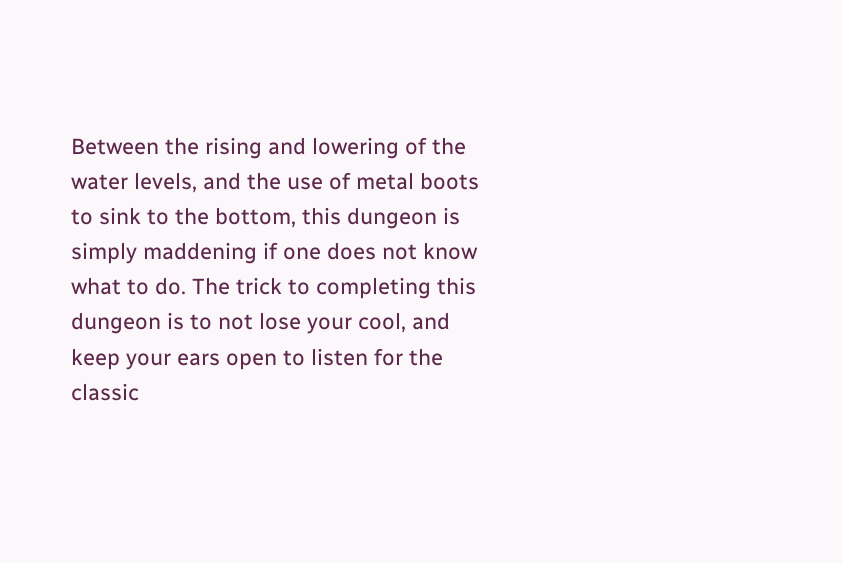Between the rising and lowering of the water levels, and the use of metal boots to sink to the bottom, this dungeon is simply maddening if one does not know what to do. The trick to completing this dungeon is to not lose your cool, and keep your ears open to listen for the classic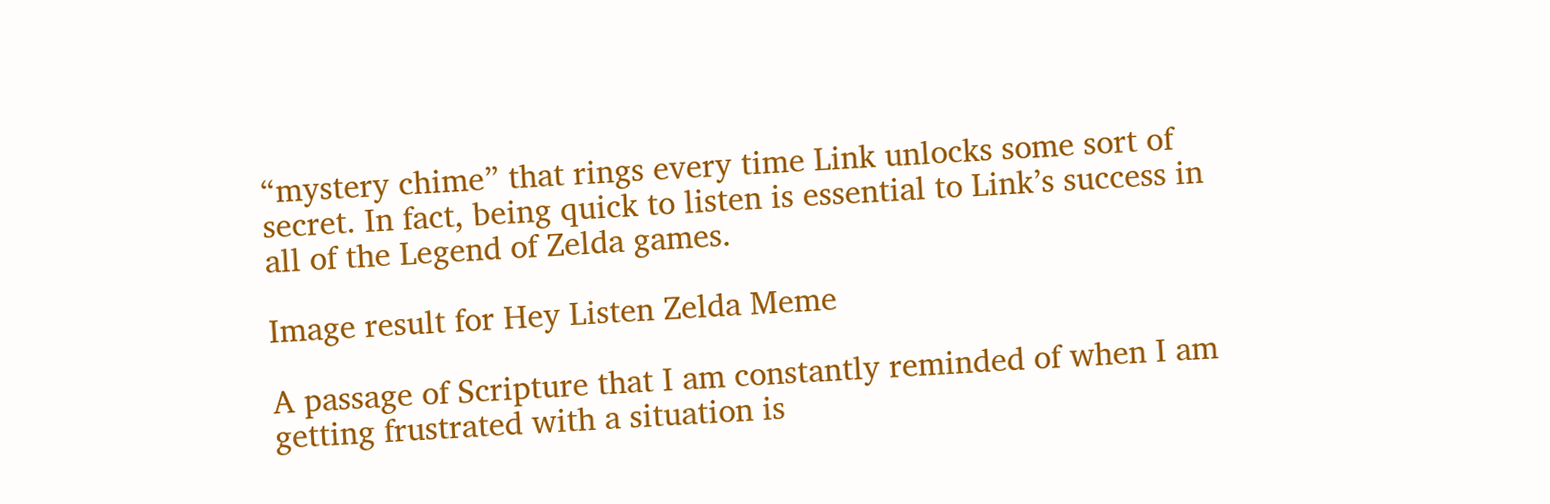“mystery chime” that rings every time Link unlocks some sort of secret. In fact, being quick to listen is essential to Link’s success in all of the Legend of Zelda games.

Image result for Hey Listen Zelda Meme

A passage of Scripture that I am constantly reminded of when I am getting frustrated with a situation is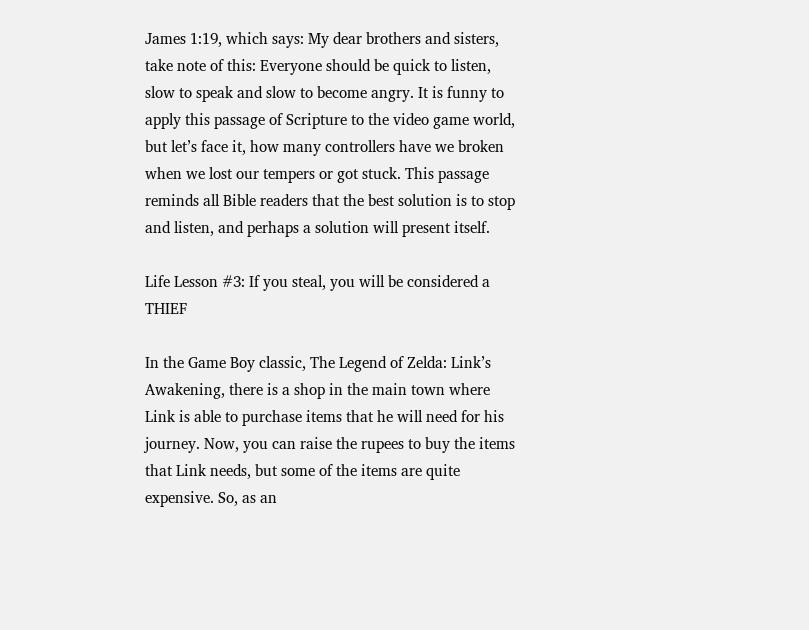James 1:19, which says: My dear brothers and sisters, take note of this: Everyone should be quick to listen, slow to speak and slow to become angry. It is funny to apply this passage of Scripture to the video game world, but let’s face it, how many controllers have we broken when we lost our tempers or got stuck. This passage reminds all Bible readers that the best solution is to stop and listen, and perhaps a solution will present itself.

Life Lesson #3: If you steal, you will be considered a THIEF

In the Game Boy classic, The Legend of Zelda: Link’s Awakening, there is a shop in the main town where Link is able to purchase items that he will need for his journey. Now, you can raise the rupees to buy the items that Link needs, but some of the items are quite expensive. So, as an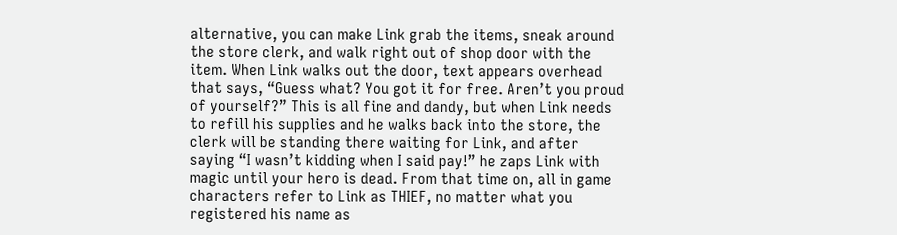alternative, you can make Link grab the items, sneak around the store clerk, and walk right out of shop door with the item. When Link walks out the door, text appears overhead that says, “Guess what? You got it for free. Aren’t you proud of yourself?” This is all fine and dandy, but when Link needs to refill his supplies and he walks back into the store, the clerk will be standing there waiting for Link, and after saying “I wasn’t kidding when I said pay!” he zaps Link with magic until your hero is dead. From that time on, all in game characters refer to Link as THIEF, no matter what you registered his name as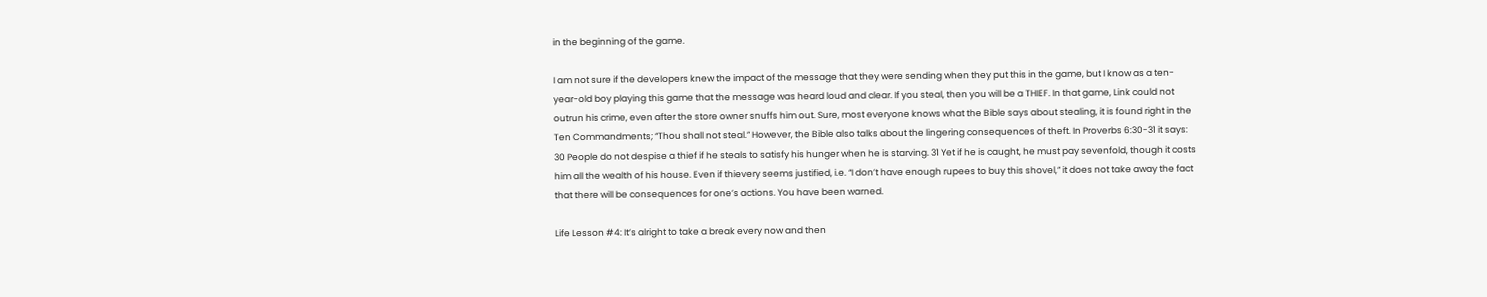in the beginning of the game.

I am not sure if the developers knew the impact of the message that they were sending when they put this in the game, but I know as a ten-year-old boy playing this game that the message was heard loud and clear. If you steal, then you will be a THIEF. In that game, Link could not outrun his crime, even after the store owner snuffs him out. Sure, most everyone knows what the Bible says about stealing, it is found right in the Ten Commandments; “Thou shall not steal.” However, the Bible also talks about the lingering consequences of theft. In Proverbs 6:30-31 it says: 30 People do not despise a thief if he steals to satisfy his hunger when he is starving. 31 Yet if he is caught, he must pay sevenfold, though it costs him all the wealth of his house. Even if thievery seems justified, i.e. “I don’t have enough rupees to buy this shovel,” it does not take away the fact that there will be consequences for one’s actions. You have been warned.

Life Lesson #4: It’s alright to take a break every now and then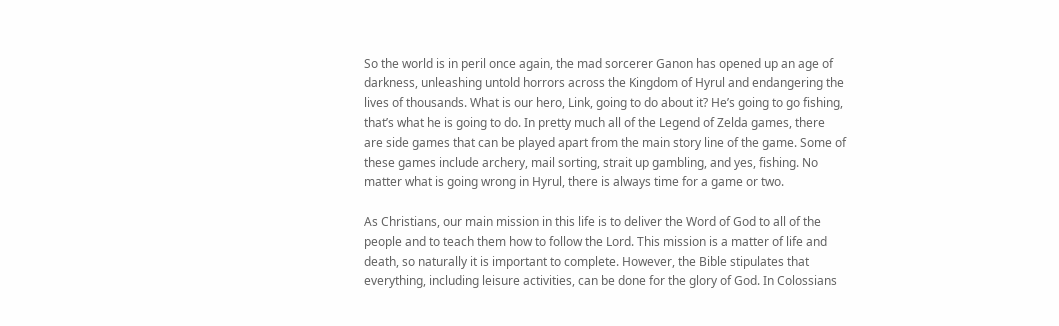So the world is in peril once again, the mad sorcerer Ganon has opened up an age of darkness, unleashing untold horrors across the Kingdom of Hyrul and endangering the lives of thousands. What is our hero, Link, going to do about it? He’s going to go fishing, that’s what he is going to do. In pretty much all of the Legend of Zelda games, there are side games that can be played apart from the main story line of the game. Some of these games include archery, mail sorting, strait up gambling, and yes, fishing. No matter what is going wrong in Hyrul, there is always time for a game or two.

As Christians, our main mission in this life is to deliver the Word of God to all of the people and to teach them how to follow the Lord. This mission is a matter of life and death, so naturally it is important to complete. However, the Bible stipulates that everything, including leisure activities, can be done for the glory of God. In Colossians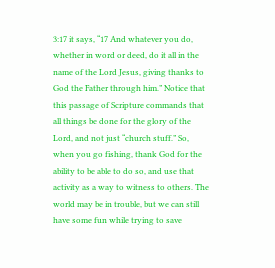3:17 it says, “17 And whatever you do, whether in word or deed, do it all in the name of the Lord Jesus, giving thanks to God the Father through him.” Notice that this passage of Scripture commands that all things be done for the glory of the Lord, and not just “church stuff.” So, when you go fishing, thank God for the ability to be able to do so, and use that activity as a way to witness to others. The world may be in trouble, but we can still have some fun while trying to save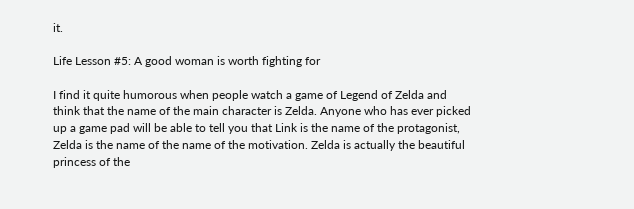it.

Life Lesson #5: A good woman is worth fighting for

I find it quite humorous when people watch a game of Legend of Zelda and think that the name of the main character is Zelda. Anyone who has ever picked up a game pad will be able to tell you that Link is the name of the protagonist, Zelda is the name of the name of the motivation. Zelda is actually the beautiful princess of the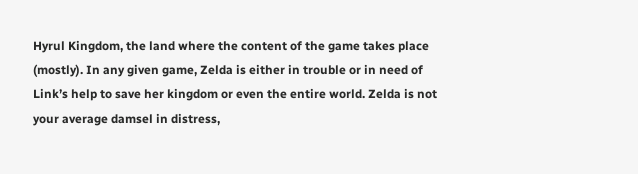Hyrul Kingdom, the land where the content of the game takes place (mostly). In any given game, Zelda is either in trouble or in need of Link’s help to save her kingdom or even the entire world. Zelda is not your average damsel in distress,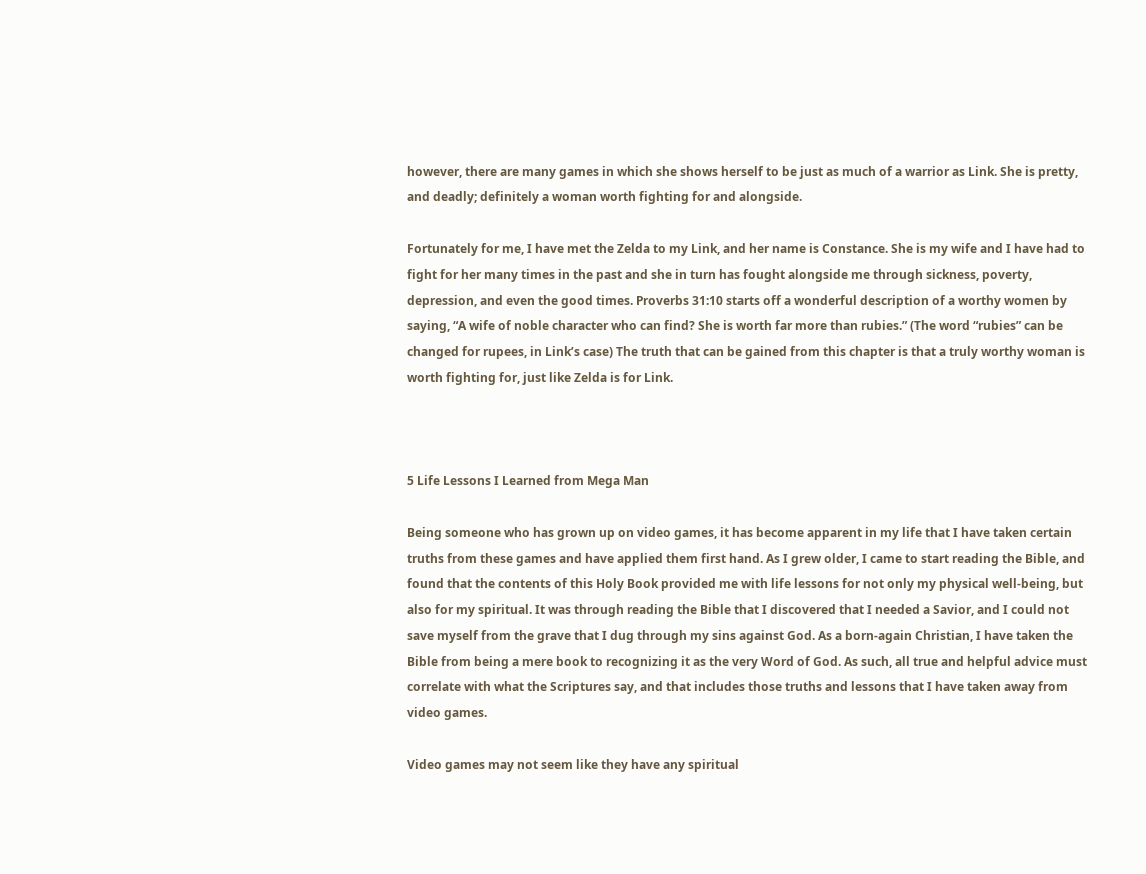however, there are many games in which she shows herself to be just as much of a warrior as Link. She is pretty, and deadly; definitely a woman worth fighting for and alongside.

Fortunately for me, I have met the Zelda to my Link, and her name is Constance. She is my wife and I have had to fight for her many times in the past and she in turn has fought alongside me through sickness, poverty, depression, and even the good times. Proverbs 31:10 starts off a wonderful description of a worthy women by saying, “A wife of noble character who can find? She is worth far more than rubies.” (The word “rubies” can be changed for rupees, in Link’s case) The truth that can be gained from this chapter is that a truly worthy woman is worth fighting for, just like Zelda is for Link.



5 Life Lessons I Learned from Mega Man

Being someone who has grown up on video games, it has become apparent in my life that I have taken certain truths from these games and have applied them first hand. As I grew older, I came to start reading the Bible, and found that the contents of this Holy Book provided me with life lessons for not only my physical well-being, but also for my spiritual. It was through reading the Bible that I discovered that I needed a Savior, and I could not save myself from the grave that I dug through my sins against God. As a born-again Christian, I have taken the Bible from being a mere book to recognizing it as the very Word of God. As such, all true and helpful advice must correlate with what the Scriptures say, and that includes those truths and lessons that I have taken away from video games.

Video games may not seem like they have any spiritual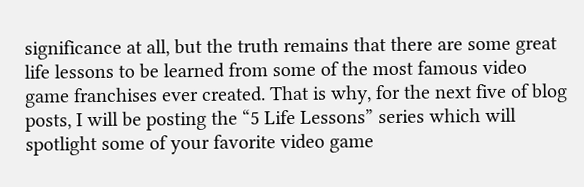significance at all, but the truth remains that there are some great life lessons to be learned from some of the most famous video game franchises ever created. That is why, for the next five of blog posts, I will be posting the “5 Life Lessons” series which will spotlight some of your favorite video game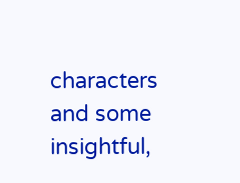characters and some insightful,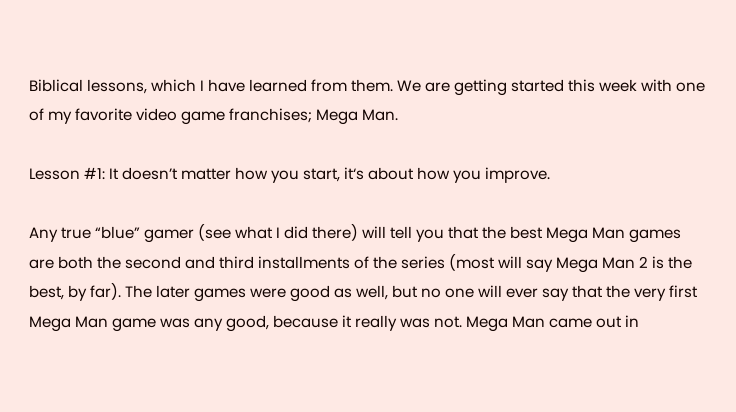Biblical lessons, which I have learned from them. We are getting started this week with one of my favorite video game franchises; Mega Man.

Lesson #1: It doesn’t matter how you start, it‘s about how you improve.

Any true “blue” gamer (see what I did there) will tell you that the best Mega Man games are both the second and third installments of the series (most will say Mega Man 2 is the best, by far). The later games were good as well, but no one will ever say that the very first Mega Man game was any good, because it really was not. Mega Man came out in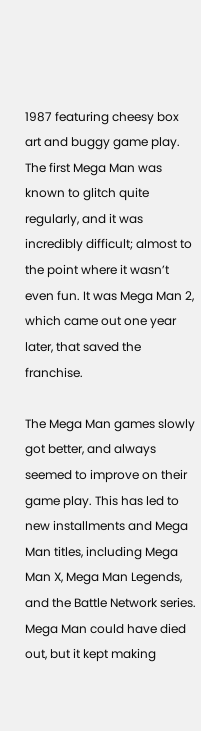1987 featuring cheesy box art and buggy game play. The first Mega Man was known to glitch quite regularly, and it was incredibly difficult; almost to the point where it wasn’t even fun. It was Mega Man 2, which came out one year later, that saved the franchise.

The Mega Man games slowly got better, and always seemed to improve on their game play. This has led to new installments and Mega Man titles, including Mega Man X, Mega Man Legends, and the Battle Network series. Mega Man could have died out, but it kept making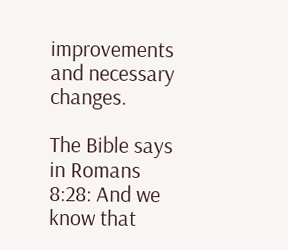improvements and necessary changes.

The Bible says in Romans 8:28: And we know that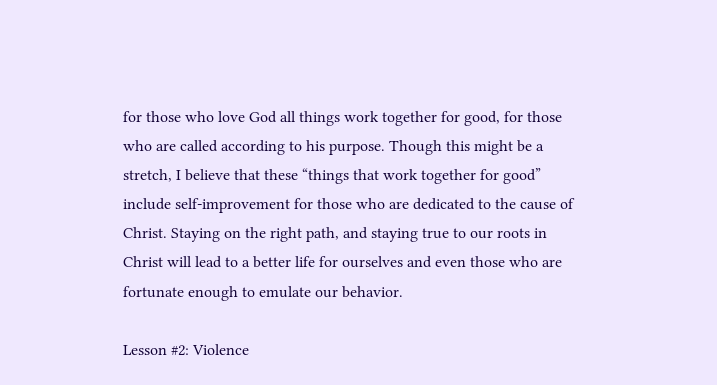for those who love God all things work together for good, for those who are called according to his purpose. Though this might be a stretch, I believe that these “things that work together for good” include self-improvement for those who are dedicated to the cause of Christ. Staying on the right path, and staying true to our roots in Christ will lead to a better life for ourselves and even those who are fortunate enough to emulate our behavior.

Lesson #2: Violence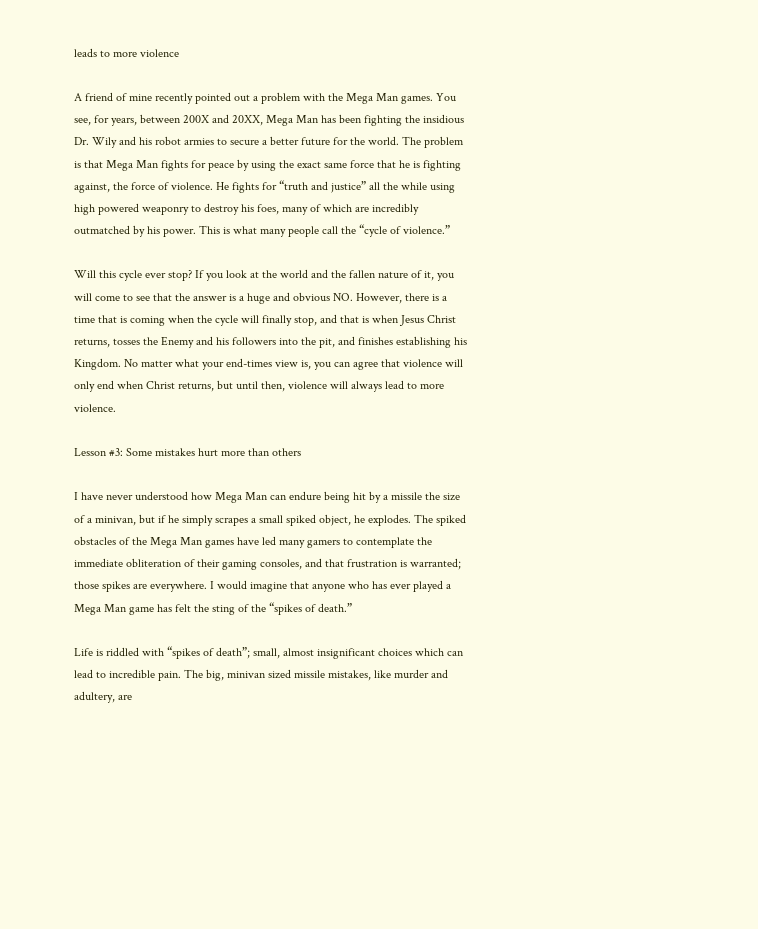leads to more violence

A friend of mine recently pointed out a problem with the Mega Man games. You see, for years, between 200X and 20XX, Mega Man has been fighting the insidious Dr. Wily and his robot armies to secure a better future for the world. The problem is that Mega Man fights for peace by using the exact same force that he is fighting against, the force of violence. He fights for “truth and justice” all the while using high powered weaponry to destroy his foes, many of which are incredibly outmatched by his power. This is what many people call the “cycle of violence.”

Will this cycle ever stop? If you look at the world and the fallen nature of it, you will come to see that the answer is a huge and obvious NO. However, there is a time that is coming when the cycle will finally stop, and that is when Jesus Christ returns, tosses the Enemy and his followers into the pit, and finishes establishing his Kingdom. No matter what your end-times view is, you can agree that violence will only end when Christ returns, but until then, violence will always lead to more violence.

Lesson #3: Some mistakes hurt more than others

I have never understood how Mega Man can endure being hit by a missile the size of a minivan, but if he simply scrapes a small spiked object, he explodes. The spiked obstacles of the Mega Man games have led many gamers to contemplate the immediate obliteration of their gaming consoles, and that frustration is warranted; those spikes are everywhere. I would imagine that anyone who has ever played a Mega Man game has felt the sting of the “spikes of death.”

Life is riddled with “spikes of death”; small, almost insignificant choices which can lead to incredible pain. The big, minivan sized missile mistakes, like murder and adultery, are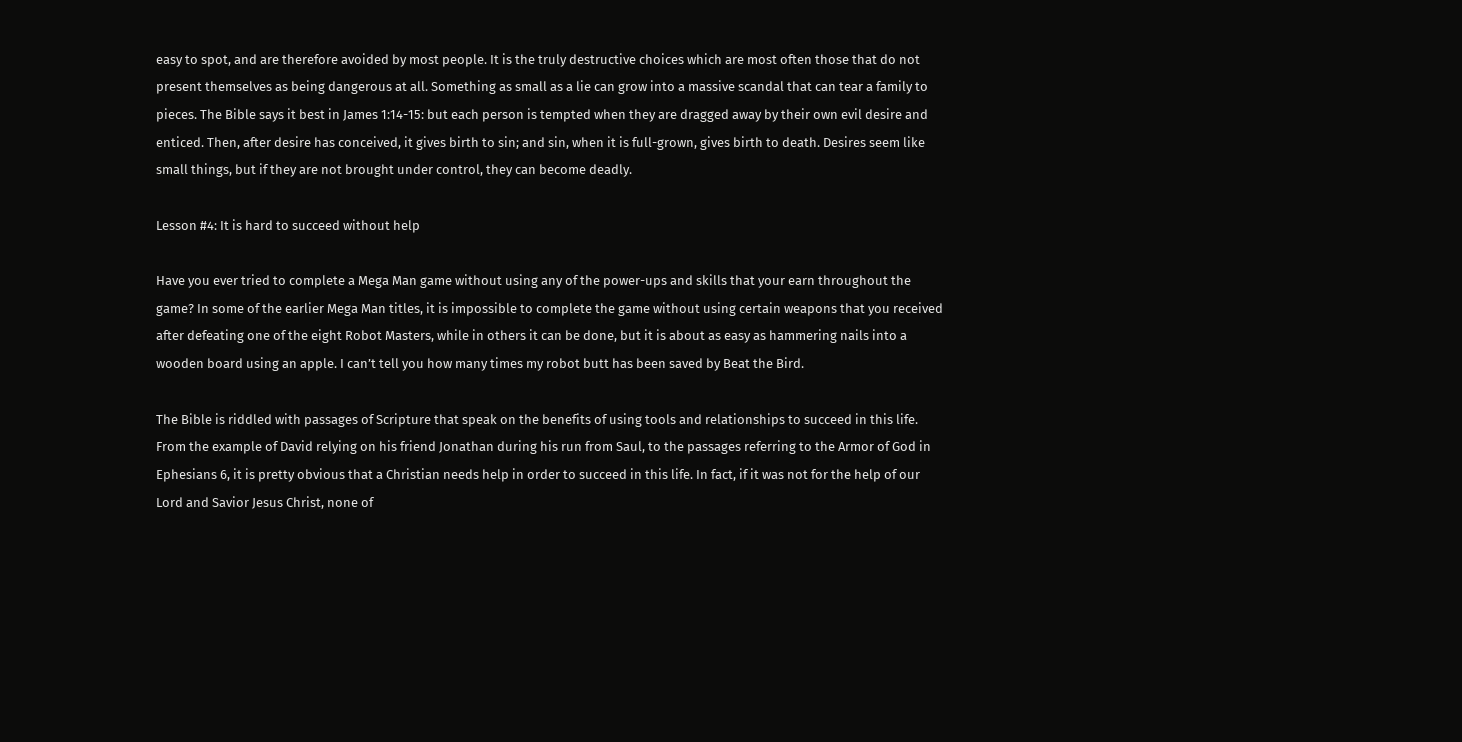easy to spot, and are therefore avoided by most people. It is the truly destructive choices which are most often those that do not present themselves as being dangerous at all. Something as small as a lie can grow into a massive scandal that can tear a family to pieces. The Bible says it best in James 1:14-15: but each person is tempted when they are dragged away by their own evil desire and enticed. Then, after desire has conceived, it gives birth to sin; and sin, when it is full-grown, gives birth to death. Desires seem like small things, but if they are not brought under control, they can become deadly.

Lesson #4: It is hard to succeed without help

Have you ever tried to complete a Mega Man game without using any of the power-ups and skills that your earn throughout the game? In some of the earlier Mega Man titles, it is impossible to complete the game without using certain weapons that you received after defeating one of the eight Robot Masters, while in others it can be done, but it is about as easy as hammering nails into a wooden board using an apple. I can’t tell you how many times my robot butt has been saved by Beat the Bird.

The Bible is riddled with passages of Scripture that speak on the benefits of using tools and relationships to succeed in this life. From the example of David relying on his friend Jonathan during his run from Saul, to the passages referring to the Armor of God in Ephesians 6, it is pretty obvious that a Christian needs help in order to succeed in this life. In fact, if it was not for the help of our Lord and Savior Jesus Christ, none of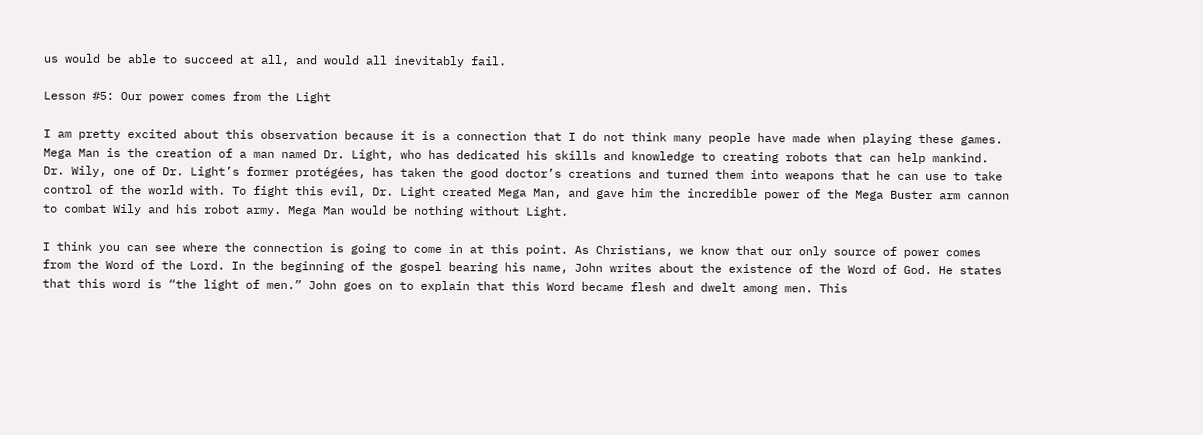us would be able to succeed at all, and would all inevitably fail.

Lesson #5: Our power comes from the Light

I am pretty excited about this observation because it is a connection that I do not think many people have made when playing these games. Mega Man is the creation of a man named Dr. Light, who has dedicated his skills and knowledge to creating robots that can help mankind. Dr. Wily, one of Dr. Light’s former protégées, has taken the good doctor’s creations and turned them into weapons that he can use to take control of the world with. To fight this evil, Dr. Light created Mega Man, and gave him the incredible power of the Mega Buster arm cannon to combat Wily and his robot army. Mega Man would be nothing without Light.

I think you can see where the connection is going to come in at this point. As Christians, we know that our only source of power comes from the Word of the Lord. In the beginning of the gospel bearing his name, John writes about the existence of the Word of God. He states that this word is “the light of men.” John goes on to explain that this Word became flesh and dwelt among men. This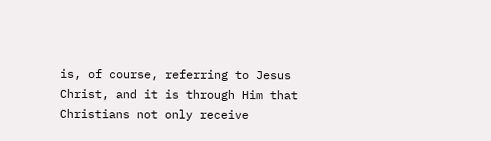is, of course, referring to Jesus Christ, and it is through Him that Christians not only receive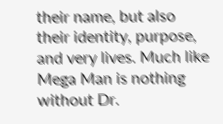their name, but also their identity, purpose, and very lives. Much like Mega Man is nothing without Dr.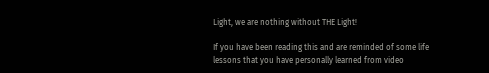Light, we are nothing without THE Light!

If you have been reading this and are reminded of some life lessons that you have personally learned from video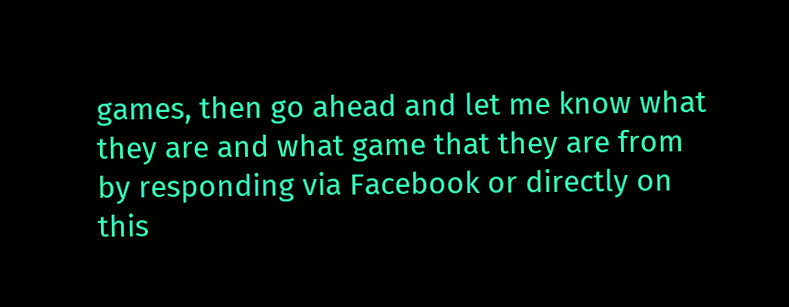games, then go ahead and let me know what they are and what game that they are from by responding via Facebook or directly on this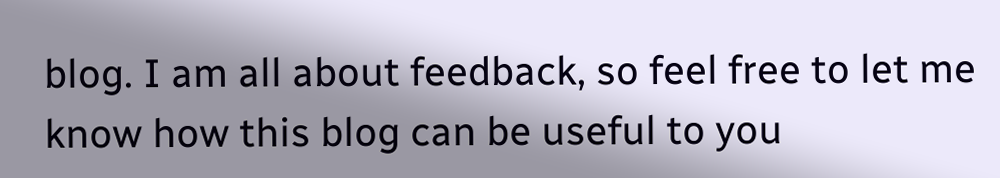blog. I am all about feedback, so feel free to let me know how this blog can be useful to you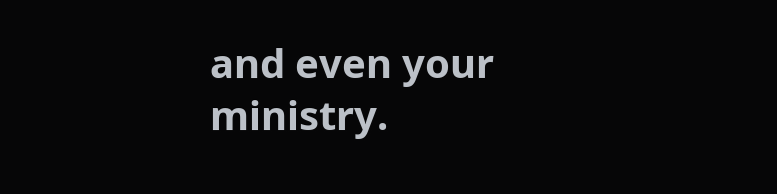and even your ministry.